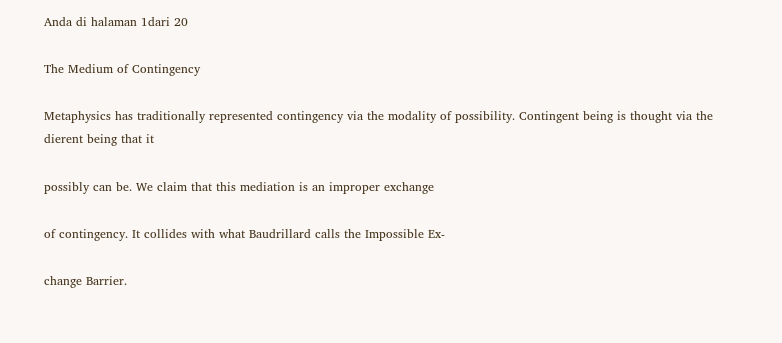Anda di halaman 1dari 20

The Medium of Contingency

Metaphysics has traditionally represented contingency via the modality of possibility. Contingent being is thought via the dierent being that it

possibly can be. We claim that this mediation is an improper exchange

of contingency. It collides with what Baudrillard calls the Impossible Ex-

change Barrier.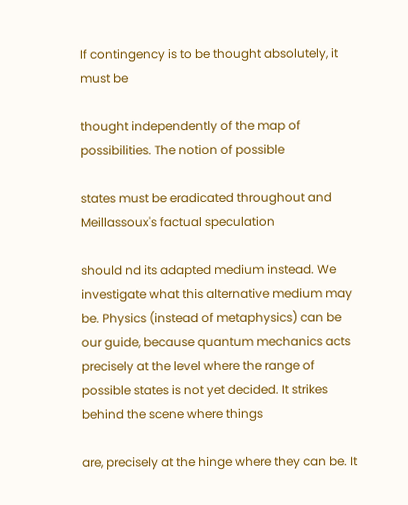If contingency is to be thought absolutely, it must be

thought independently of the map of possibilities. The notion of possible

states must be eradicated throughout and Meillassoux's factual speculation

should nd its adapted medium instead. We investigate what this alternative medium may be. Physics (instead of metaphysics) can be our guide, because quantum mechanics acts precisely at the level where the range of possible states is not yet decided. It strikes behind the scene where things

are, precisely at the hinge where they can be. It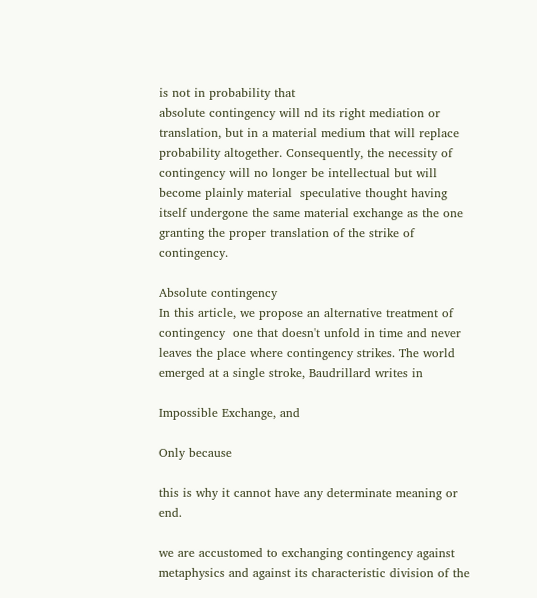is not in probability that
absolute contingency will nd its right mediation or translation, but in a material medium that will replace probability altogether. Consequently, the necessity of contingency will no longer be intellectual but will become plainly material  speculative thought having itself undergone the same material exchange as the one granting the proper translation of the strike of contingency.

Absolute contingency
In this article, we propose an alternative treatment of contingency  one that doesn't unfold in time and never leaves the place where contingency strikes. The world emerged at a single stroke, Baudrillard writes in

Impossible Exchange, and

Only because

this is why it cannot have any determinate meaning or end.

we are accustomed to exchanging contingency against metaphysics and against its characteristic division of the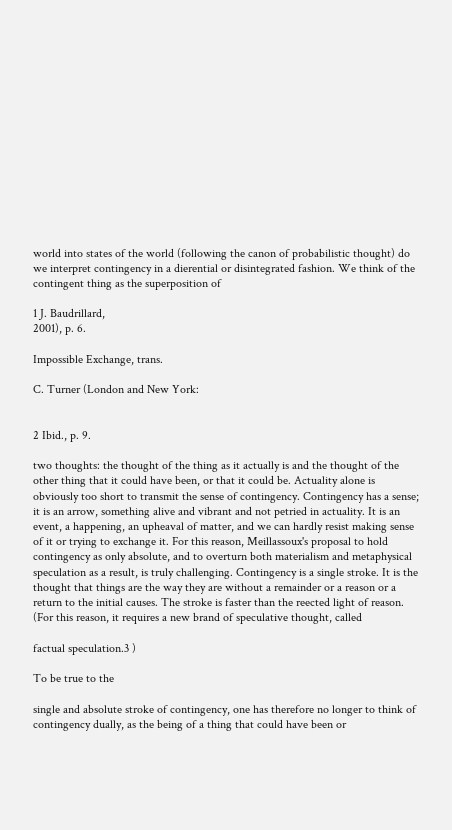world into states of the world (following the canon of probabilistic thought) do we interpret contingency in a dierential or disintegrated fashion. We think of the contingent thing as the superposition of

1 J. Baudrillard,
2001), p. 6.

Impossible Exchange, trans.

C. Turner (London and New York:


2 Ibid., p. 9.

two thoughts: the thought of the thing as it actually is and the thought of the other thing that it could have been, or that it could be. Actuality alone is obviously too short to transmit the sense of contingency. Contingency has a sense; it is an arrow, something alive and vibrant and not petried in actuality. It is an event, a happening, an upheaval of matter, and we can hardly resist making sense of it or trying to exchange it. For this reason, Meillassoux's proposal to hold contingency as only absolute, and to overturn both materialism and metaphysical speculation as a result, is truly challenging. Contingency is a single stroke. It is the thought that things are the way they are without a remainder or a reason or a return to the initial causes. The stroke is faster than the reected light of reason. (For this reason, it requires a new brand of speculative thought, called

factual speculation.3 )

To be true to the

single and absolute stroke of contingency, one has therefore no longer to think of contingency dually, as the being of a thing that could have been or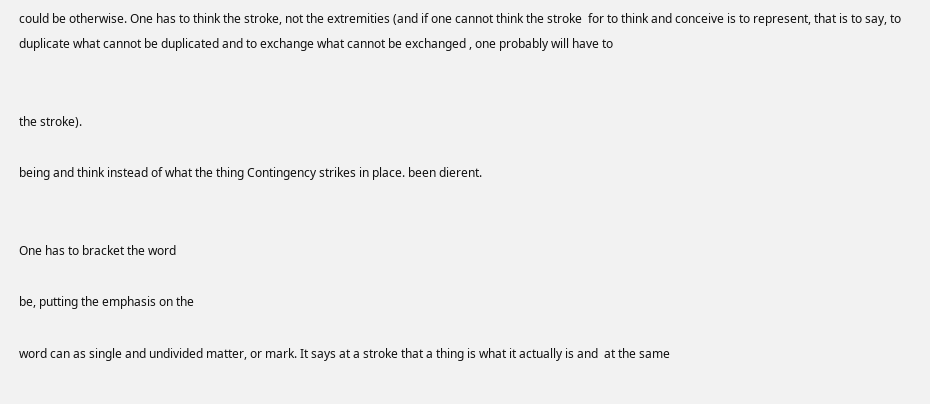could be otherwise. One has to think the stroke, not the extremities (and if one cannot think the stroke  for to think and conceive is to represent, that is to say, to duplicate what cannot be duplicated and to exchange what cannot be exchanged , one probably will have to


the stroke).

being and think instead of what the thing Contingency strikes in place. been dierent.


One has to bracket the word

be, putting the emphasis on the

word can as single and undivided matter, or mark. It says at a stroke that a thing is what it actually is and  at the same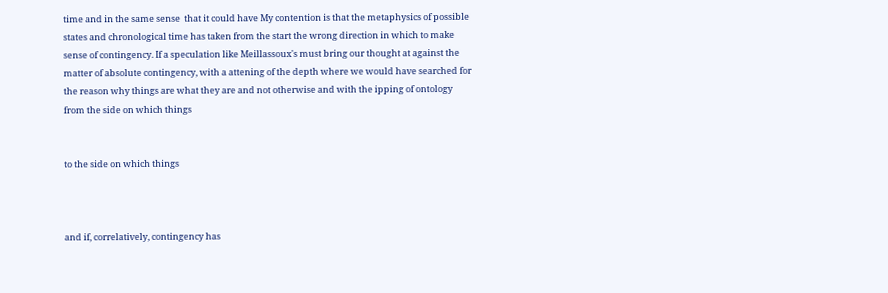time and in the same sense  that it could have My contention is that the metaphysics of possible states and chronological time has taken from the start the wrong direction in which to make sense of contingency. If a speculation like Meillassoux's must bring our thought at against the matter of absolute contingency, with a attening of the depth where we would have searched for the reason why things are what they are and not otherwise and with the ipping of ontology from the side on which things


to the side on which things



and if, correlatively, contingency has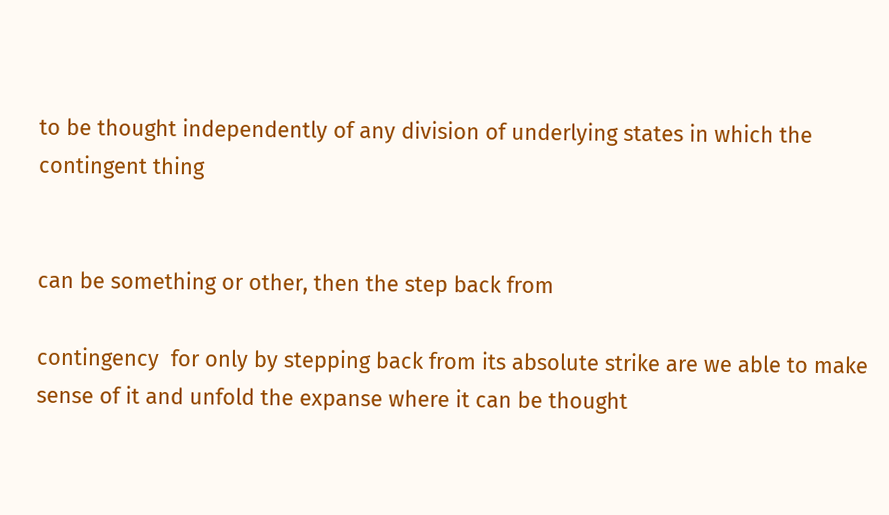to be thought independently of any division of underlying states in which the contingent thing


can be something or other, then the step back from

contingency  for only by stepping back from its absolute strike are we able to make sense of it and unfold the expanse where it can be thought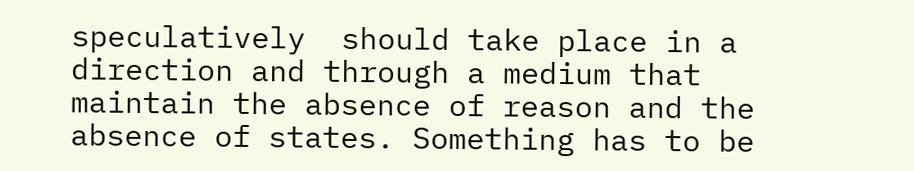speculatively  should take place in a direction and through a medium that maintain the absence of reason and the absence of states. Something has to be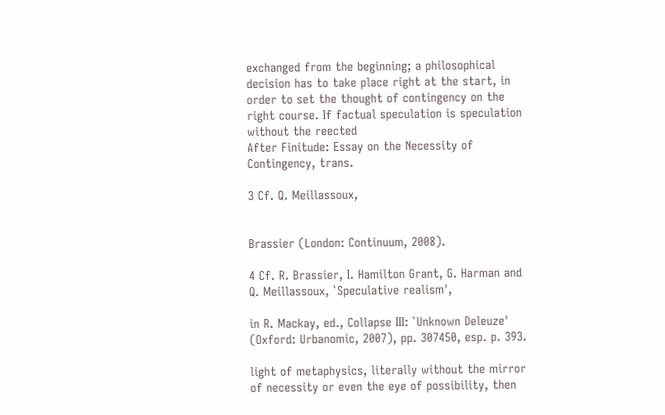exchanged from the beginning; a philosophical decision has to take place right at the start, in order to set the thought of contingency on the right course. If factual speculation is speculation without the reected
After Finitude: Essay on the Necessity of Contingency, trans.

3 Cf. Q. Meillassoux,


Brassier (London: Continuum, 2008).

4 Cf. R. Brassier, I. Hamilton Grant, G. Harman and Q. Meillassoux, `Speculative realism',

in R. Mackay, ed., Collapse III: `Unknown Deleuze' (Oxford: Urbanomic, 2007), pp. 307450, esp. p. 393.

light of metaphysics, literally without the mirror of necessity or even the eye of possibility, then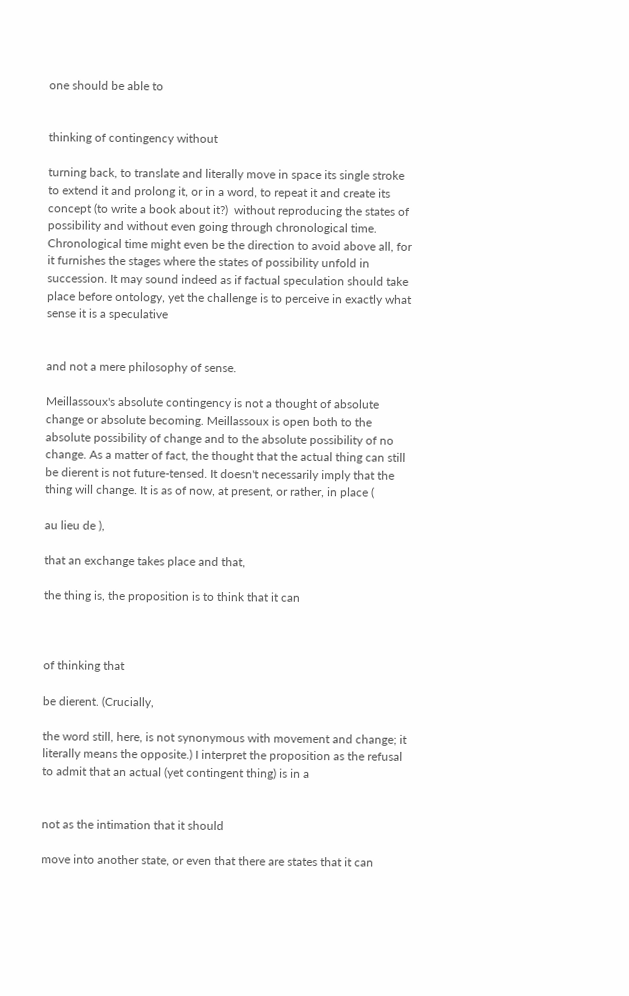one should be able to


thinking of contingency without

turning back, to translate and literally move in space its single stroke  to extend it and prolong it, or in a word, to repeat it and create its concept (to write a book about it?)  without reproducing the states of possibility and without even going through chronological time. Chronological time might even be the direction to avoid above all, for it furnishes the stages where the states of possibility unfold in succession. It may sound indeed as if factual speculation should take place before ontology, yet the challenge is to perceive in exactly what sense it is a speculative


and not a mere philosophy of sense.

Meillassoux's absolute contingency is not a thought of absolute change or absolute becoming. Meillassoux is open both to the absolute possibility of change and to the absolute possibility of no change. As a matter of fact, the thought that the actual thing can still be dierent is not future-tensed. It doesn't necessarily imply that the thing will change. It is as of now, at present, or rather, in place (

au lieu de ),

that an exchange takes place and that,

the thing is, the proposition is to think that it can



of thinking that

be dierent. (Crucially,

the word still, here, is not synonymous with movement and change; it literally means the opposite.) I interpret the proposition as the refusal to admit that an actual (yet contingent thing) is in a


not as the intimation that it should

move into another state, or even that there are states that it can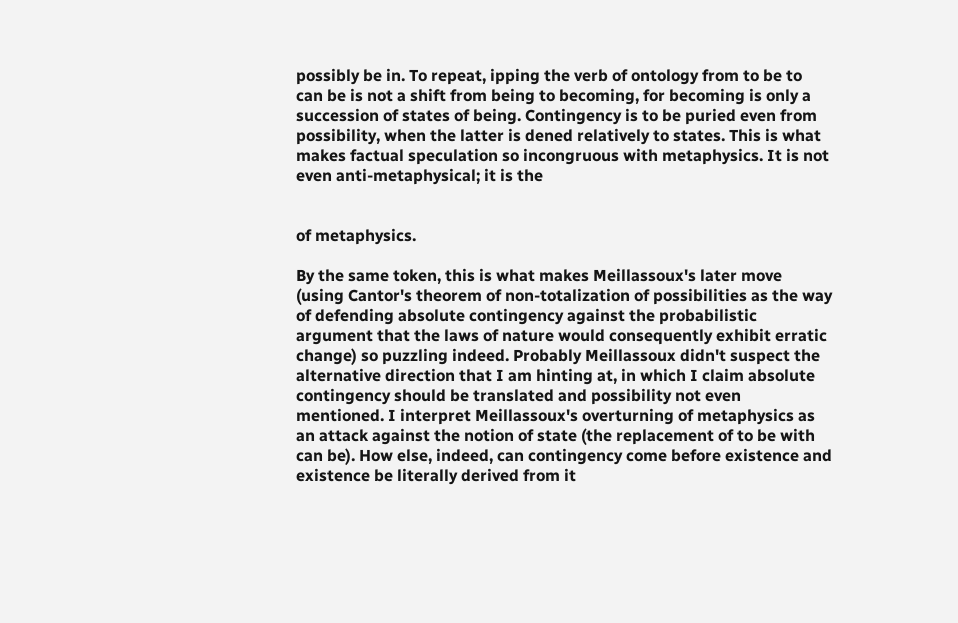possibly be in. To repeat, ipping the verb of ontology from to be to can be is not a shift from being to becoming, for becoming is only a succession of states of being. Contingency is to be puried even from possibility, when the latter is dened relatively to states. This is what makes factual speculation so incongruous with metaphysics. It is not even anti-metaphysical; it is the


of metaphysics.

By the same token, this is what makes Meillassoux's later move (using Cantor's theorem of non-totalization of possibilities as the way of defending absolute contingency against the probabilistic argument that the laws of nature would consequently exhibit erratic change) so puzzling indeed. Probably Meillassoux didn't suspect the alternative direction that I am hinting at, in which I claim absolute contingency should be translated and possibility not even mentioned. I interpret Meillassoux's overturning of metaphysics as an attack against the notion of state (the replacement of to be with can be). How else, indeed, can contingency come before existence and existence be literally derived from it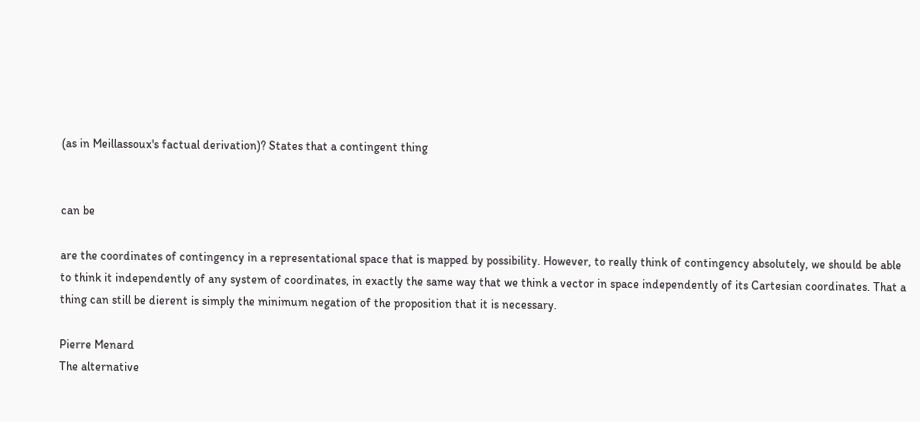(as in Meillassoux's factual derivation)? States that a contingent thing


can be

are the coordinates of contingency in a representational space that is mapped by possibility. However, to really think of contingency absolutely, we should be able to think it independently of any system of coordinates, in exactly the same way that we think a vector in space independently of its Cartesian coordinates. That a thing can still be dierent is simply the minimum negation of the proposition that it is necessary.

Pierre Menard
The alternative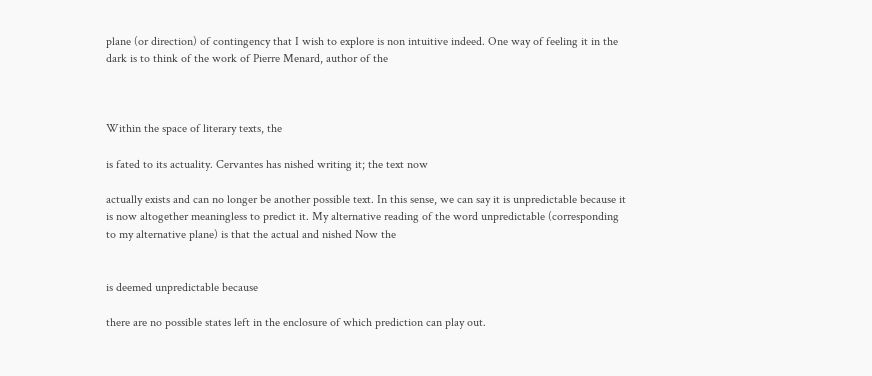plane (or direction) of contingency that I wish to explore is non intuitive indeed. One way of feeling it in the dark is to think of the work of Pierre Menard, author of the



Within the space of literary texts, the

is fated to its actuality. Cervantes has nished writing it; the text now

actually exists and can no longer be another possible text. In this sense, we can say it is unpredictable because it is now altogether meaningless to predict it. My alternative reading of the word unpredictable (corresponding to my alternative plane) is that the actual and nished Now the


is deemed unpredictable because

there are no possible states left in the enclosure of which prediction can play out.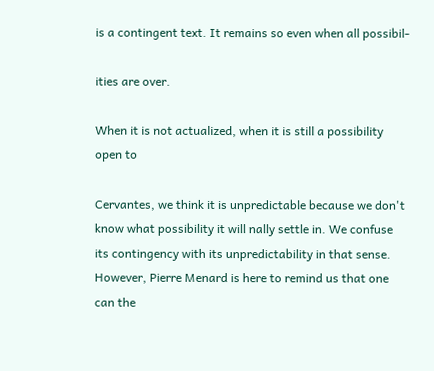is a contingent text. It remains so even when all possibil-

ities are over.

When it is not actualized, when it is still a possibility open to

Cervantes, we think it is unpredictable because we don't know what possibility it will nally settle in. We confuse its contingency with its unpredictability in that sense. However, Pierre Menard is here to remind us that one can the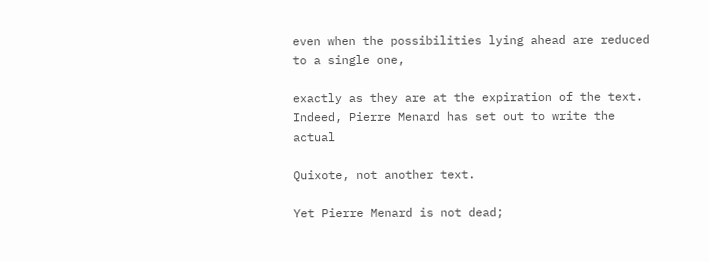even when the possibilities lying ahead are reduced to a single one,

exactly as they are at the expiration of the text. Indeed, Pierre Menard has set out to write the actual

Quixote, not another text.

Yet Pierre Menard is not dead;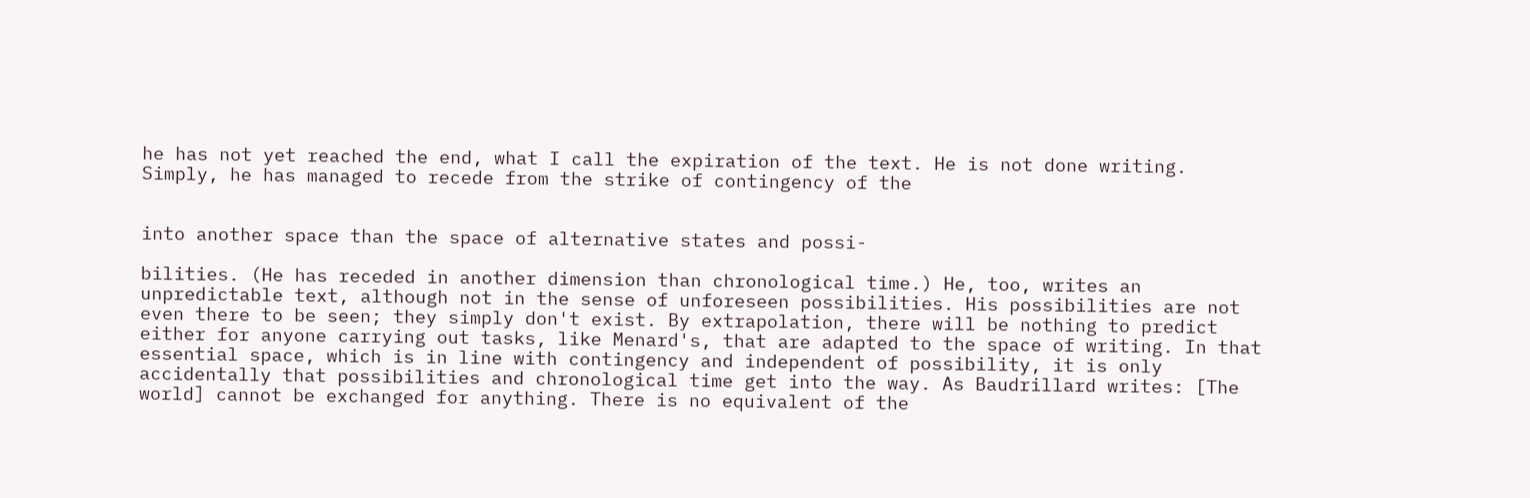he has not yet reached the end, what I call the expiration of the text. He is not done writing. Simply, he has managed to recede from the strike of contingency of the


into another space than the space of alternative states and possi-

bilities. (He has receded in another dimension than chronological time.) He, too, writes an unpredictable text, although not in the sense of unforeseen possibilities. His possibilities are not even there to be seen; they simply don't exist. By extrapolation, there will be nothing to predict either for anyone carrying out tasks, like Menard's, that are adapted to the space of writing. In that essential space, which is in line with contingency and independent of possibility, it is only accidentally that possibilities and chronological time get into the way. As Baudrillard writes: [The world] cannot be exchanged for anything. There is no equivalent of the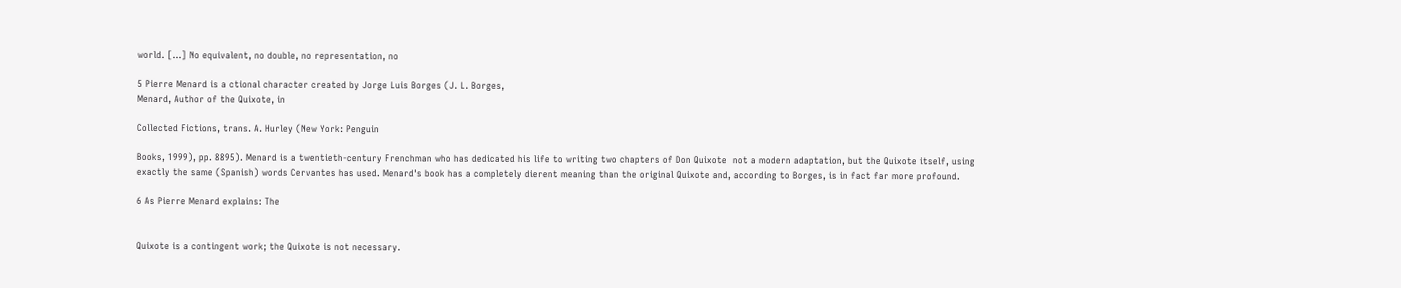world. [...] No equivalent, no double, no representation, no

5 Pierre Menard is a ctional character created by Jorge Luis Borges (J. L. Borges,
Menard, Author of the Quixote, in

Collected Fictions, trans. A. Hurley (New York: Penguin

Books, 1999), pp. 8895). Menard is a twentieth-century Frenchman who has dedicated his life to writing two chapters of Don Quixote  not a modern adaptation, but the Quixote itself, using exactly the same (Spanish) words Cervantes has used. Menard's book has a completely dierent meaning than the original Quixote and, according to Borges, is in fact far more profound.

6 As Pierre Menard explains: The


Quixote is a contingent work; the Quixote is not necessary.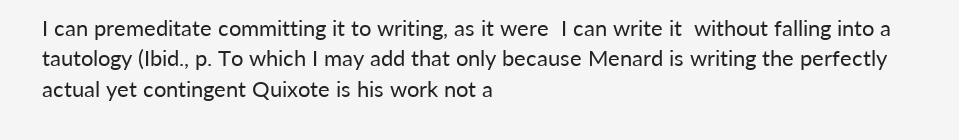I can premeditate committing it to writing, as it were  I can write it  without falling into a tautology (Ibid., p. To which I may add that only because Menard is writing the perfectly actual yet contingent Quixote is his work not a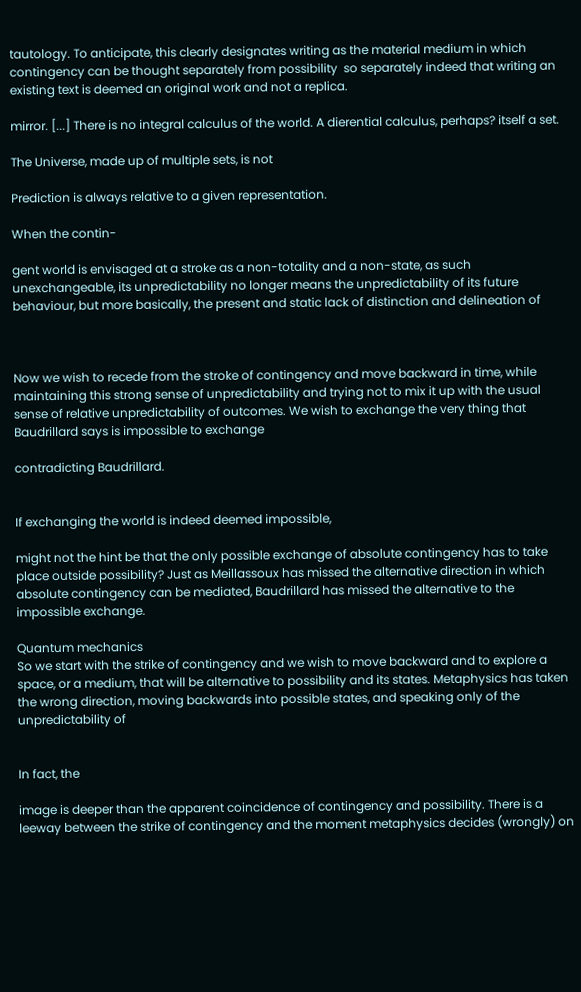tautology. To anticipate, this clearly designates writing as the material medium in which contingency can be thought separately from possibility  so separately indeed that writing an existing text is deemed an original work and not a replica.

mirror. [...] There is no integral calculus of the world. A dierential calculus, perhaps? itself a set.

The Universe, made up of multiple sets, is not

Prediction is always relative to a given representation.

When the contin-

gent world is envisaged at a stroke as a non-totality and a non-state, as such unexchangeable, its unpredictability no longer means the unpredictability of its future behaviour, but more basically, the present and static lack of distinction and delineation of



Now we wish to recede from the stroke of contingency and move backward in time, while maintaining this strong sense of unpredictability and trying not to mix it up with the usual sense of relative unpredictability of outcomes. We wish to exchange the very thing that Baudrillard says is impossible to exchange

contradicting Baudrillard.


If exchanging the world is indeed deemed impossible,

might not the hint be that the only possible exchange of absolute contingency has to take place outside possibility? Just as Meillassoux has missed the alternative direction in which absolute contingency can be mediated, Baudrillard has missed the alternative to the impossible exchange.

Quantum mechanics
So we start with the strike of contingency and we wish to move backward and to explore a space, or a medium, that will be alternative to possibility and its states. Metaphysics has taken the wrong direction, moving backwards into possible states, and speaking only of the unpredictability of


In fact, the

image is deeper than the apparent coincidence of contingency and possibility. There is a leeway between the strike of contingency and the moment metaphysics decides (wrongly) on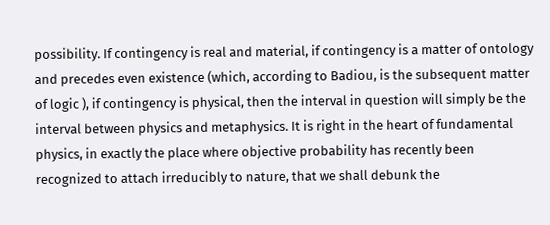possibility. If contingency is real and material, if contingency is a matter of ontology and precedes even existence (which, according to Badiou, is the subsequent matter of logic ), if contingency is physical, then the interval in question will simply be the interval between physics and metaphysics. It is right in the heart of fundamental physics, in exactly the place where objective probability has recently been recognized to attach irreducibly to nature, that we shall debunk the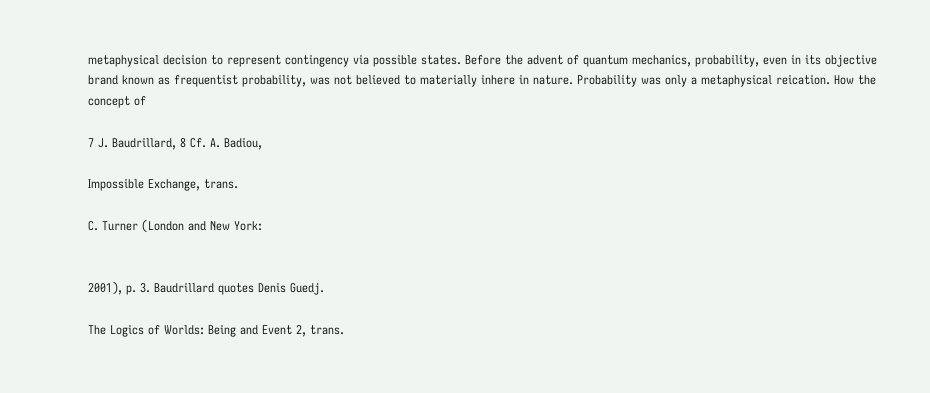metaphysical decision to represent contingency via possible states. Before the advent of quantum mechanics, probability, even in its objective brand known as frequentist probability, was not believed to materially inhere in nature. Probability was only a metaphysical reication. How the concept of

7 J. Baudrillard, 8 Cf. A. Badiou,

Impossible Exchange, trans.

C. Turner (London and New York:


2001), p. 3. Baudrillard quotes Denis Guedj.

The Logics of Worlds: Being and Event 2, trans.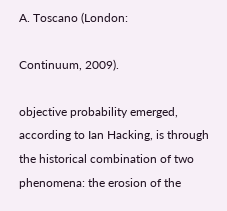A. Toscano (London:

Continuum, 2009).

objective probability emerged, according to Ian Hacking, is through the historical combination of two phenomena: the erosion of the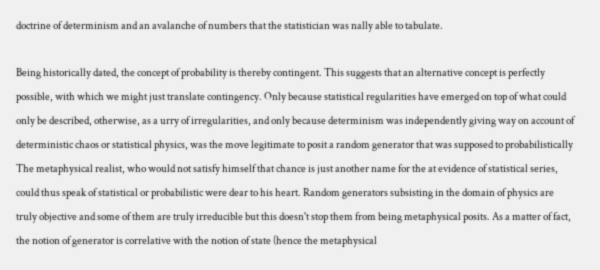doctrine of determinism and an avalanche of numbers that the statistician was nally able to tabulate.

Being historically dated, the concept of probability is thereby contingent. This suggests that an alternative concept is perfectly possible, with which we might just translate contingency. Only because statistical regularities have emerged on top of what could only be described, otherwise, as a urry of irregularities, and only because determinism was independently giving way on account of deterministic chaos or statistical physics, was the move legitimate to posit a random generator that was supposed to probabilistically The metaphysical realist, who would not satisfy himself that chance is just another name for the at evidence of statistical series, could thus speak of statistical or probabilistic were dear to his heart. Random generators subsisting in the domain of physics are truly objective and some of them are truly irreducible but this doesn't stop them from being metaphysical posits. As a matter of fact, the notion of generator is correlative with the notion of state (hence the metaphysical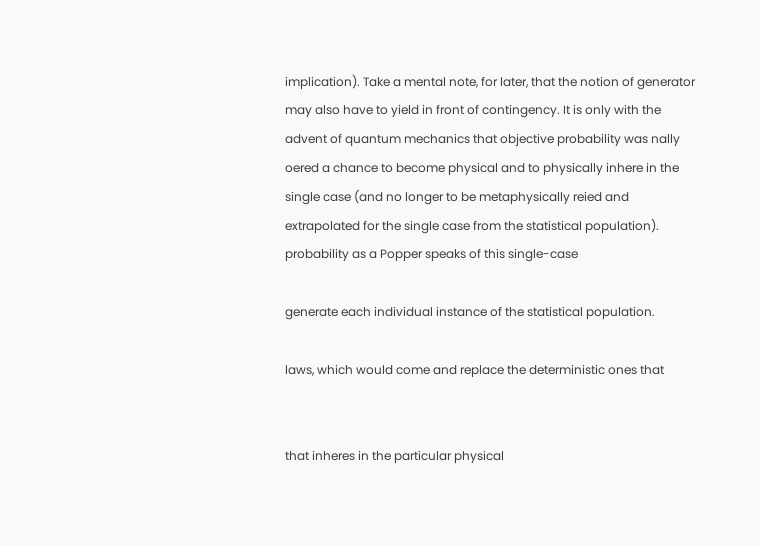implication). Take a mental note, for later, that the notion of generator may also have to yield in front of contingency. It is only with the advent of quantum mechanics that objective probability was nally oered a chance to become physical and to physically inhere in the single case (and no longer to be metaphysically reied and extrapolated for the single case from the statistical population). probability as a Popper speaks of this single-case

generate each individual instance of the statistical population.

laws, which would come and replace the deterministic ones that


that inheres in the particular physical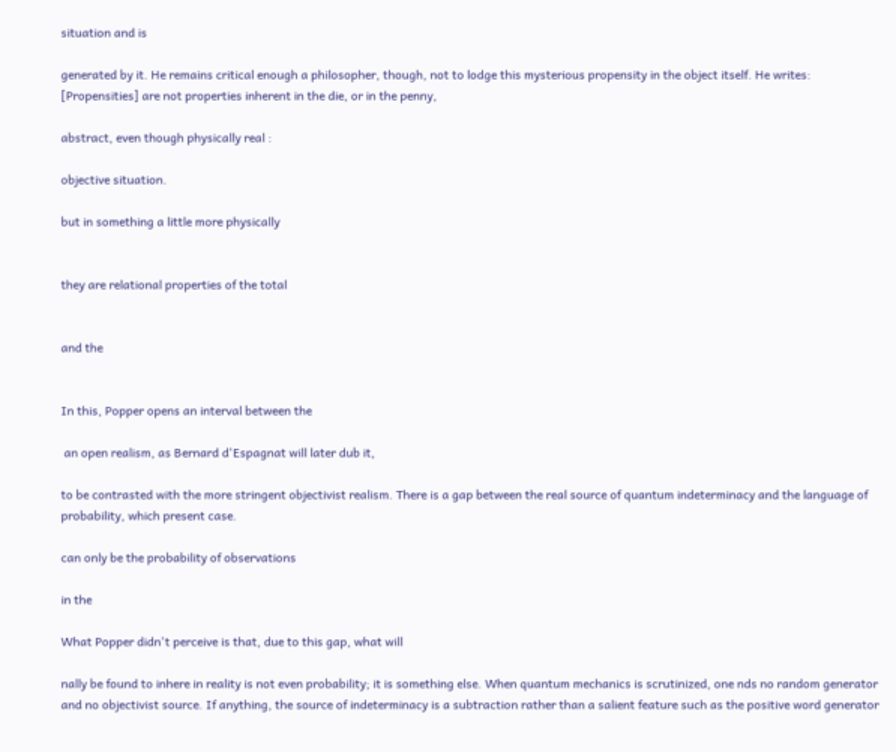situation and is

generated by it. He remains critical enough a philosopher, though, not to lodge this mysterious propensity in the object itself. He writes: [Propensities] are not properties inherent in the die, or in the penny,

abstract, even though physically real :

objective situation.

but in something a little more physically


they are relational properties of the total


and the


In this, Popper opens an interval between the

 an open realism, as Bernard d'Espagnat will later dub it,

to be contrasted with the more stringent objectivist realism. There is a gap between the real source of quantum indeterminacy and the language of probability, which present case.

can only be the probability of observations

in the

What Popper didn't perceive is that, due to this gap, what will

nally be found to inhere in reality is not even probability; it is something else. When quantum mechanics is scrutinized, one nds no random generator and no objectivist source. If anything, the source of indeterminacy is a subtraction rather than a salient feature such as the positive word generator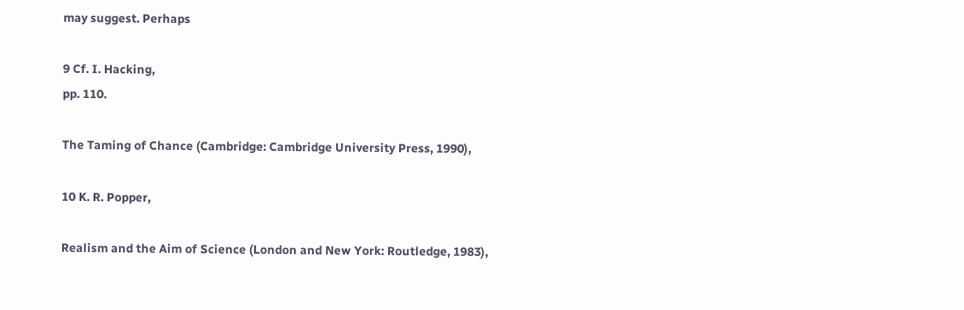may suggest. Perhaps

9 Cf. I. Hacking,
pp. 110.

The Taming of Chance (Cambridge: Cambridge University Press, 1990),

10 K. R. Popper,

Realism and the Aim of Science (London and New York: Routledge, 1983),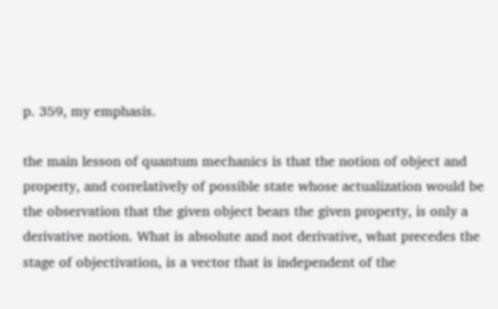p. 359, my emphasis.

the main lesson of quantum mechanics is that the notion of object and property, and correlatively of possible state whose actualization would be the observation that the given object bears the given property, is only a derivative notion. What is absolute and not derivative, what precedes the stage of objectivation, is a vector that is independent of the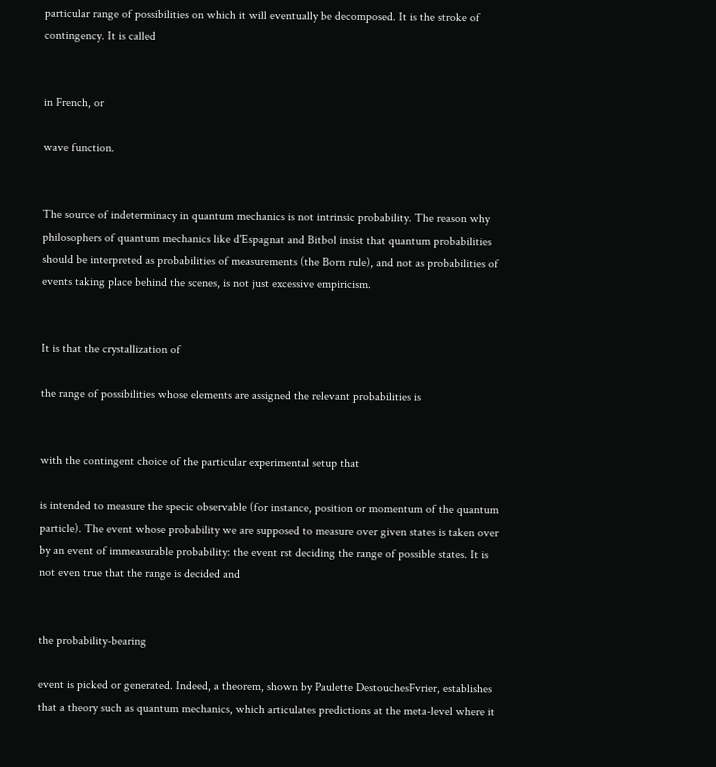particular range of possibilities on which it will eventually be decomposed. It is the stroke of contingency. It is called


in French, or

wave function.


The source of indeterminacy in quantum mechanics is not intrinsic probability. The reason why philosophers of quantum mechanics like d'Espagnat and Bitbol insist that quantum probabilities should be interpreted as probabilities of measurements (the Born rule), and not as probabilities of events taking place behind the scenes, is not just excessive empiricism.


It is that the crystallization of

the range of possibilities whose elements are assigned the relevant probabilities is


with the contingent choice of the particular experimental setup that

is intended to measure the specic observable (for instance, position or momentum of the quantum particle). The event whose probability we are supposed to measure over given states is taken over by an event of immeasurable probability: the event rst deciding the range of possible states. It is not even true that the range is decided and


the probability-bearing

event is picked or generated. Indeed, a theorem, shown by Paulette DestouchesFvrier, establishes that a theory such as quantum mechanics, which articulates predictions at the meta-level where it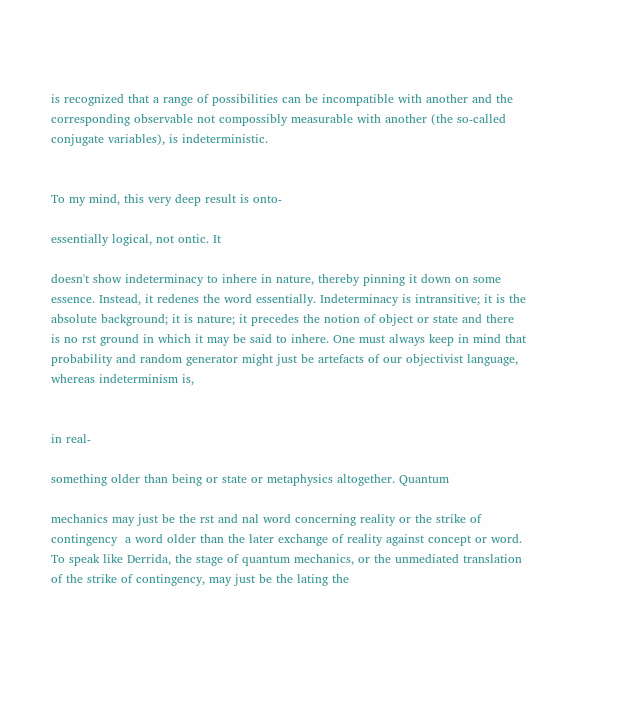is recognized that a range of possibilities can be incompatible with another and the corresponding observable not compossibly measurable with another (the so-called conjugate variables), is indeterministic.


To my mind, this very deep result is onto-

essentially logical, not ontic. It

doesn't show indeterminacy to inhere in nature, thereby pinning it down on some essence. Instead, it redenes the word essentially. Indeterminacy is intransitive; it is the absolute background; it is nature; it precedes the notion of object or state and there is no rst ground in which it may be said to inhere. One must always keep in mind that probability and random generator might just be artefacts of our objectivist language, whereas indeterminism is,


in real-

something older than being or state or metaphysics altogether. Quantum

mechanics may just be the rst and nal word concerning reality or the strike of contingency  a word older than the later exchange of reality against concept or word. To speak like Derrida, the stage of quantum mechanics, or the unmediated translation of the strike of contingency, may just be the lating the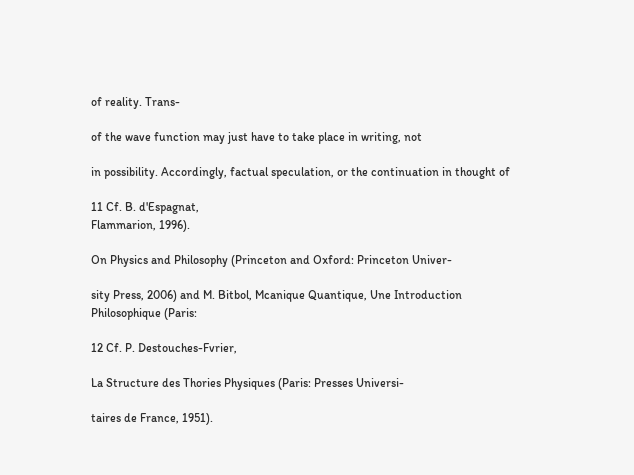of reality. Trans-

of the wave function may just have to take place in writing, not

in possibility. Accordingly, factual speculation, or the continuation in thought of

11 Cf. B. d'Espagnat,
Flammarion, 1996).

On Physics and Philosophy (Princeton and Oxford: Princeton Univer-

sity Press, 2006) and M. Bitbol, Mcanique Quantique, Une Introduction Philosophique (Paris:

12 Cf. P. Destouches-Fvrier,

La Structure des Thories Physiques (Paris: Presses Universi-

taires de France, 1951).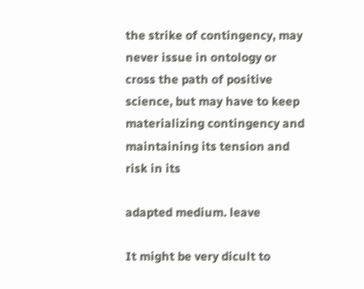the strike of contingency, may never issue in ontology or cross the path of positive science, but may have to keep materializing contingency and maintaining its tension and risk in its

adapted medium. leave

It might be very dicult to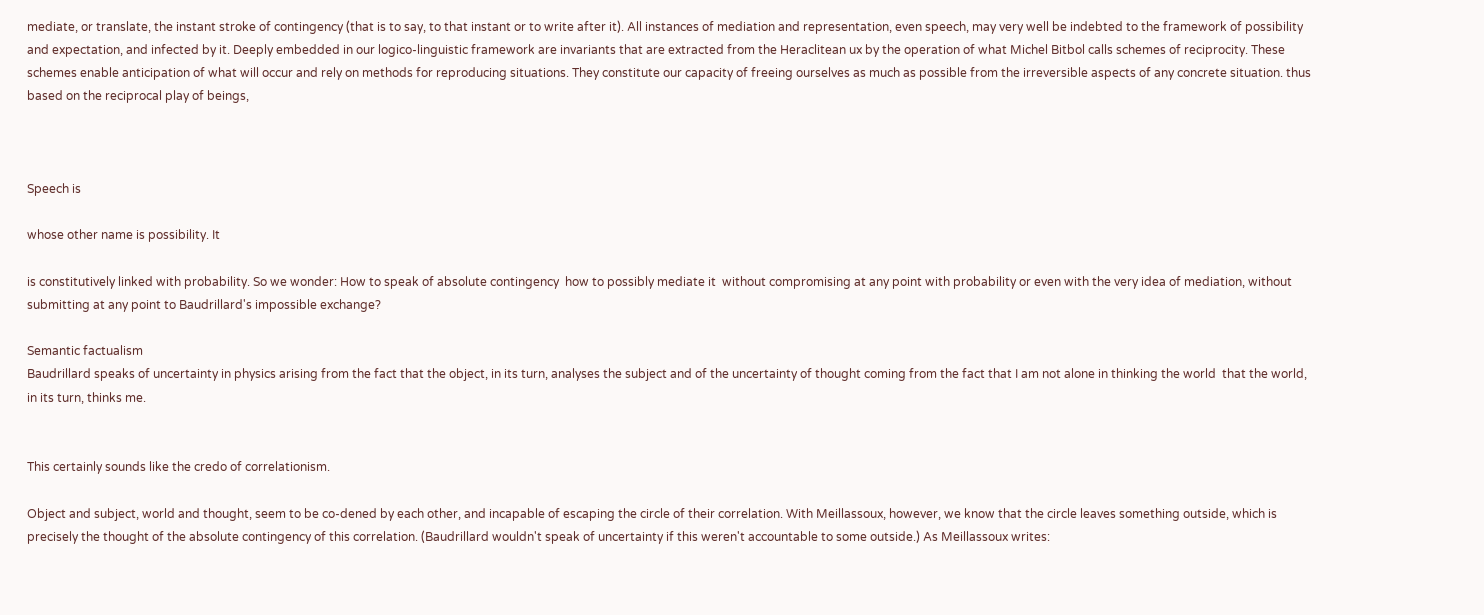mediate, or translate, the instant stroke of contingency (that is to say, to that instant or to write after it). All instances of mediation and representation, even speech, may very well be indebted to the framework of possibility and expectation, and infected by it. Deeply embedded in our logico-linguistic framework are invariants that are extracted from the Heraclitean ux by the operation of what Michel Bitbol calls schemes of reciprocity. These schemes enable anticipation of what will occur and rely on methods for reproducing situations. They constitute our capacity of freeing ourselves as much as possible from the irreversible aspects of any concrete situation. thus based on the reciprocal play of beings,



Speech is

whose other name is possibility. It

is constitutively linked with probability. So we wonder: How to speak of absolute contingency  how to possibly mediate it  without compromising at any point with probability or even with the very idea of mediation, without submitting at any point to Baudrillard's impossible exchange?

Semantic factualism
Baudrillard speaks of uncertainty in physics arising from the fact that the object, in its turn, analyses the subject and of the uncertainty of thought coming from the fact that I am not alone in thinking the world  that the world, in its turn, thinks me.


This certainly sounds like the credo of correlationism.

Object and subject, world and thought, seem to be co-dened by each other, and incapable of escaping the circle of their correlation. With Meillassoux, however, we know that the circle leaves something outside, which is precisely the thought of the absolute contingency of this correlation. (Baudrillard wouldn't speak of uncertainty if this weren't accountable to some outside.) As Meillassoux writes: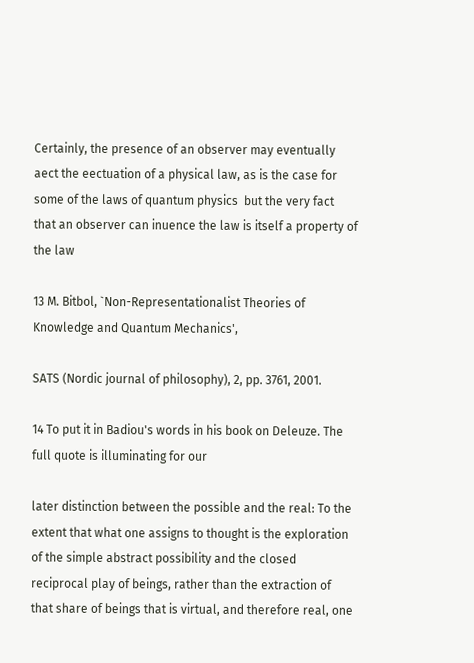Certainly, the presence of an observer may eventually aect the eectuation of a physical law, as is the case for some of the laws of quantum physics  but the very fact that an observer can inuence the law is itself a property of the law

13 M. Bitbol, `Non-Representationalist Theories of Knowledge and Quantum Mechanics',

SATS (Nordic journal of philosophy), 2, pp. 3761, 2001.

14 To put it in Badiou's words in his book on Deleuze. The full quote is illuminating for our

later distinction between the possible and the real: To the extent that what one assigns to thought is the exploration of the simple abstract possibility and the closed reciprocal play of beings, rather than the extraction of that share of beings that is virtual, and therefore real, one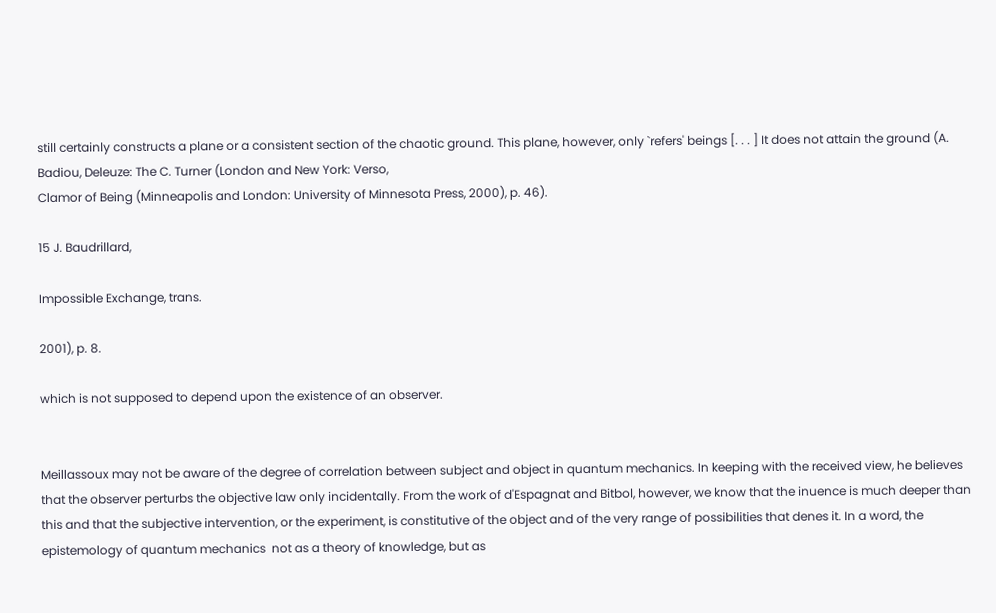still certainly constructs a plane or a consistent section of the chaotic ground. This plane, however, only `refers' beings [. . . ] It does not attain the ground (A. Badiou, Deleuze: The C. Turner (London and New York: Verso,
Clamor of Being (Minneapolis and London: University of Minnesota Press, 2000), p. 46).

15 J. Baudrillard,

Impossible Exchange, trans.

2001), p. 8.

which is not supposed to depend upon the existence of an observer.


Meillassoux may not be aware of the degree of correlation between subject and object in quantum mechanics. In keeping with the received view, he believes that the observer perturbs the objective law only incidentally. From the work of d'Espagnat and Bitbol, however, we know that the inuence is much deeper than this and that the subjective intervention, or the experiment, is constitutive of the object and of the very range of possibilities that denes it. In a word, the epistemology of quantum mechanics  not as a theory of knowledge, but as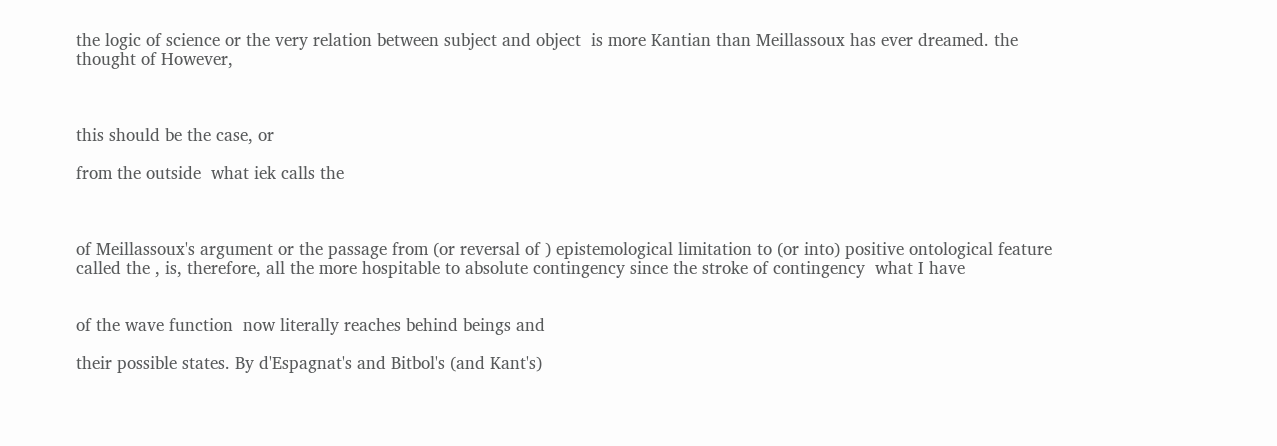the logic of science or the very relation between subject and object  is more Kantian than Meillassoux has ever dreamed. the thought of However,



this should be the case, or

from the outside  what iek calls the



of Meillassoux's argument or the passage from (or reversal of ) epistemological limitation to (or into) positive ontological feature called the , is, therefore, all the more hospitable to absolute contingency since the stroke of contingency  what I have


of the wave function  now literally reaches behind beings and

their possible states. By d'Espagnat's and Bitbol's (and Kant's)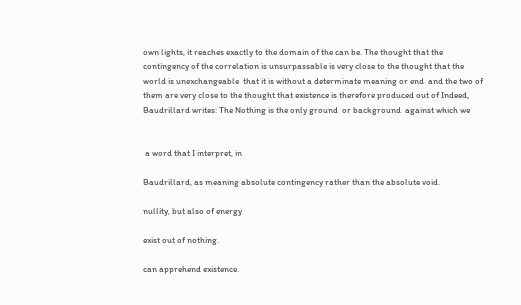own lights, it reaches exactly to the domain of the can be. The thought that the contingency of the correlation is unsurpassable is very close to the thought that the world is unexchangeable  that it is without a determinate meaning or end  and the two of them are very close to the thought that existence is therefore produced out of Indeed, Baudrillard writes: The Nothing is the only ground  or background  against which we


 a word that I interpret, in

Baudrillard, as meaning absolute contingency rather than the absolute void.

nullity, but also of energy

exist out of nothing.

can apprehend existence.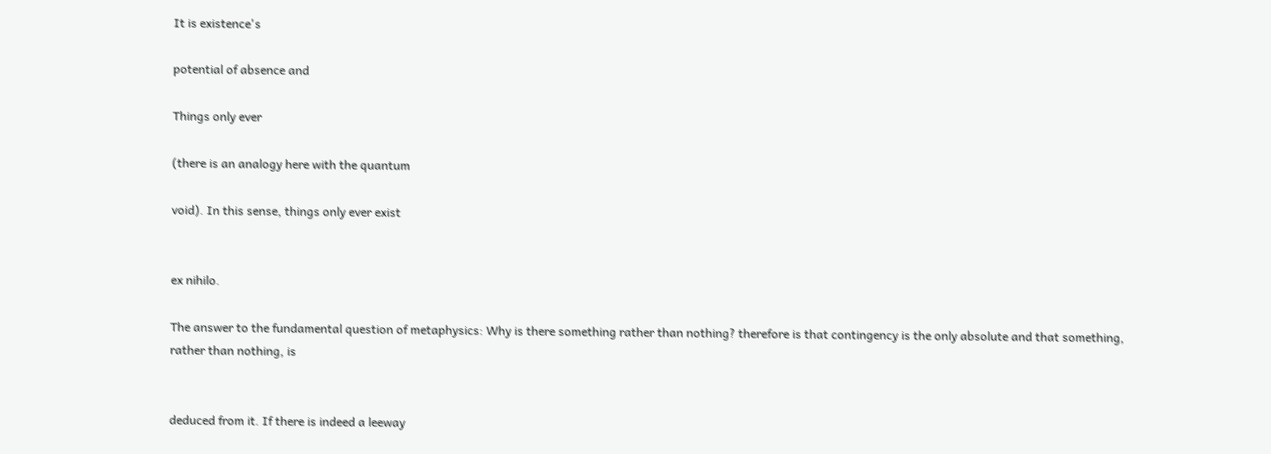It is existence's

potential of absence and

Things only ever

(there is an analogy here with the quantum

void). In this sense, things only ever exist


ex nihilo.

The answer to the fundamental question of metaphysics: Why is there something rather than nothing? therefore is that contingency is the only absolute and that something, rather than nothing, is


deduced from it. If there is indeed a leeway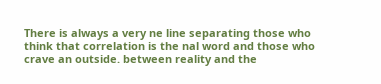There is always a very ne line separating those who think that correlation is the nal word and those who crave an outside. between reality and the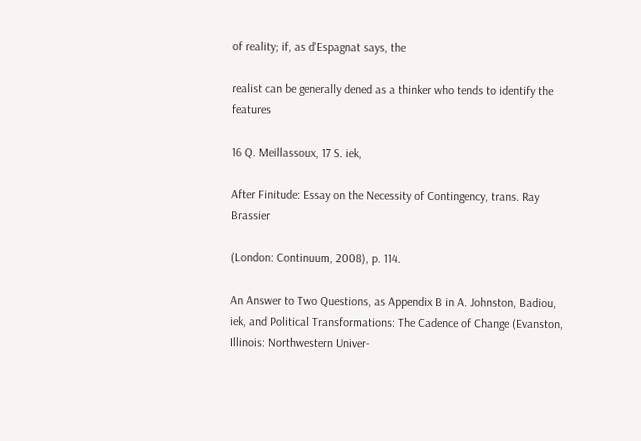of reality; if, as d'Espagnat says, the

realist can be generally dened as a thinker who tends to identify the features

16 Q. Meillassoux, 17 S. iek,

After Finitude: Essay on the Necessity of Contingency, trans. Ray Brassier

(London: Continuum, 2008), p. 114.

An Answer to Two Questions, as Appendix B in A. Johnston, Badiou, iek, and Political Transformations: The Cadence of Change (Evanston, Illinois: Northwestern Univer-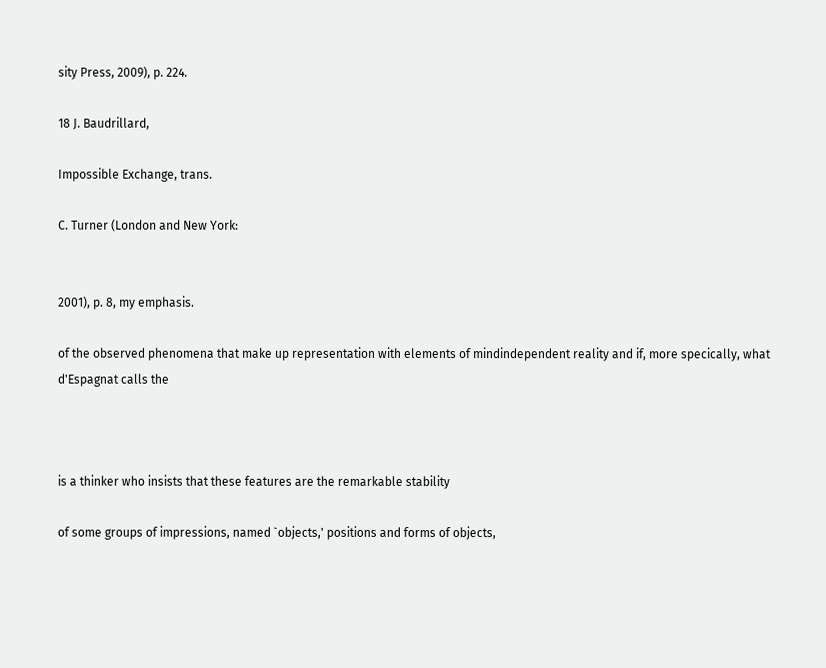sity Press, 2009), p. 224.

18 J. Baudrillard,

Impossible Exchange, trans.

C. Turner (London and New York:


2001), p. 8, my emphasis.

of the observed phenomena that make up representation with elements of mindindependent reality and if, more specically, what d'Espagnat calls the



is a thinker who insists that these features are the remarkable stability

of some groups of impressions, named `objects,' positions and forms of objects,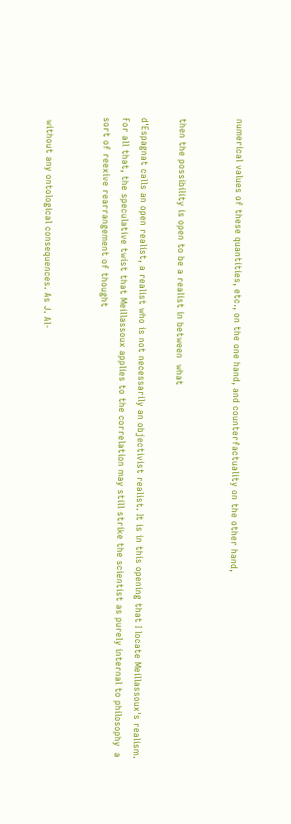numerical values of these quantities, etc., on the one hand, and counterfactuality on the other hand,


then the possibility is open to be a realist in between  what

d'Espagnat calls an open realist, a realist who is not necessarily an objectivist realist. It is in this opening that I locate Meillassoux's realism. For all that, the speculative twist that Meillassoux applies to the correlation may still strike the scientist as purely internal to philosophy  a sort of reexive rearrangement of thought


 without any ontological consequences. As J. Al-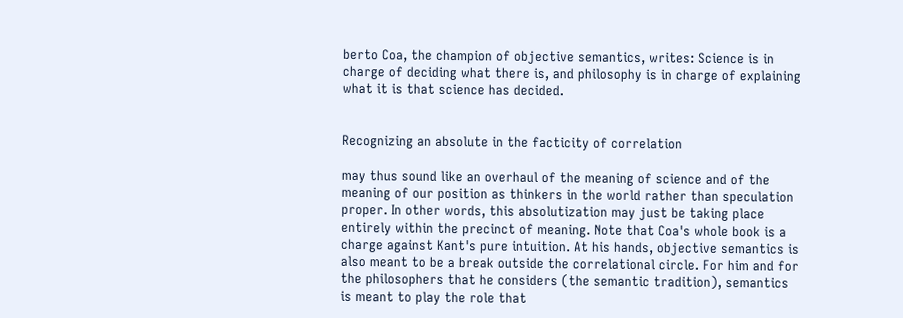berto Coa, the champion of objective semantics, writes: Science is in charge of deciding what there is, and philosophy is in charge of explaining what it is that science has decided.


Recognizing an absolute in the facticity of correlation

may thus sound like an overhaul of the meaning of science and of the meaning of our position as thinkers in the world rather than speculation proper. In other words, this absolutization may just be taking place entirely within the precinct of meaning. Note that Coa's whole book is a charge against Kant's pure intuition. At his hands, objective semantics is also meant to be a break outside the correlational circle. For him and for the philosophers that he considers (the semantic tradition), semantics is meant to play the role that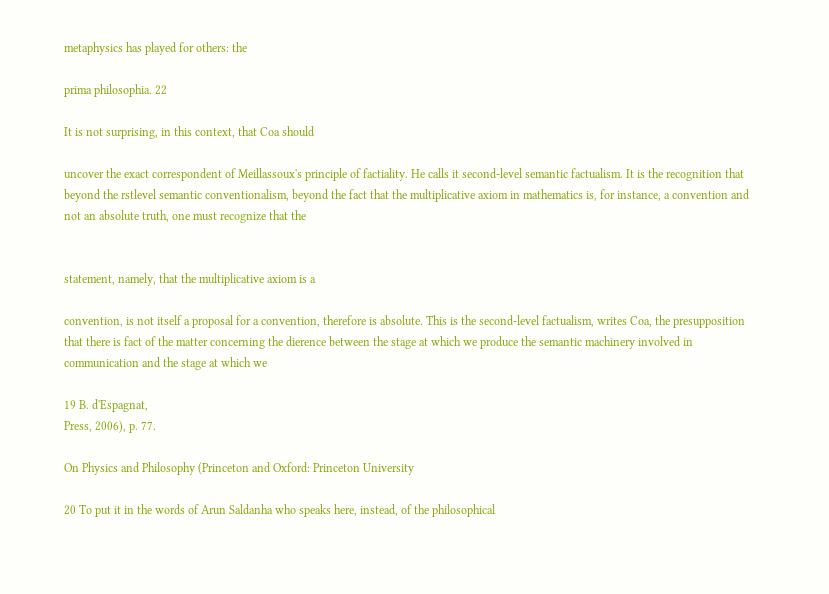metaphysics has played for others: the

prima philosophia. 22

It is not surprising, in this context, that Coa should

uncover the exact correspondent of Meillassoux's principle of factiality. He calls it second-level semantic factualism. It is the recognition that beyond the rstlevel semantic conventionalism, beyond the fact that the multiplicative axiom in mathematics is, for instance, a convention and not an absolute truth, one must recognize that the


statement, namely, that the multiplicative axiom is a

convention, is not itself a proposal for a convention, therefore is absolute. This is the second-level factualism, writes Coa, the presupposition that there is fact of the matter concerning the dierence between the stage at which we produce the semantic machinery involved in communication and the stage at which we

19 B. d'Espagnat,
Press, 2006), p. 77.

On Physics and Philosophy (Princeton and Oxford: Princeton University

20 To put it in the words of Arun Saldanha who speaks here, instead, of the philosophical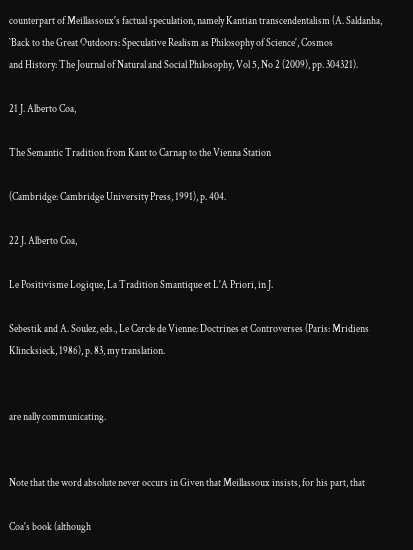counterpart of Meillassoux's factual speculation, namely Kantian transcendentalism (A. Saldanha, `Back to the Great Outdoors: Speculative Realism as Philosophy of Science', Cosmos
and History: The Journal of Natural and Social Philosophy, Vol 5, No 2 (2009), pp. 304321).

21 J. Alberto Coa,

The Semantic Tradition from Kant to Carnap to the Vienna Station

(Cambridge: Cambridge University Press, 1991), p. 404.

22 J. Alberto Coa,

Le Positivisme Logique, La Tradition Smantique et L'A Priori, in J.

Sebestik and A. Soulez, eds., Le Cercle de Vienne: Doctrines et Controverses (Paris: Mridiens Klincksieck, 1986), p. 83, my translation.


are nally communicating.


Note that the word absolute never occurs in Given that Meillassoux insists, for his part, that

Coa's book (although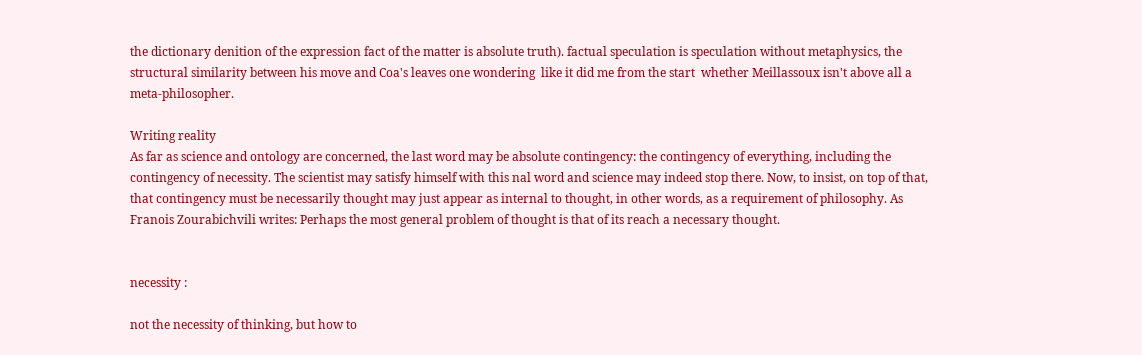the dictionary denition of the expression fact of the matter is absolute truth). factual speculation is speculation without metaphysics, the structural similarity between his move and Coa's leaves one wondering  like it did me from the start  whether Meillassoux isn't above all a meta-philosopher.

Writing reality
As far as science and ontology are concerned, the last word may be absolute contingency: the contingency of everything, including the contingency of necessity. The scientist may satisfy himself with this nal word and science may indeed stop there. Now, to insist, on top of that, that contingency must be necessarily thought may just appear as internal to thought, in other words, as a requirement of philosophy. As Franois Zourabichvili writes: Perhaps the most general problem of thought is that of its reach a necessary thought.


necessity :

not the necessity of thinking, but how to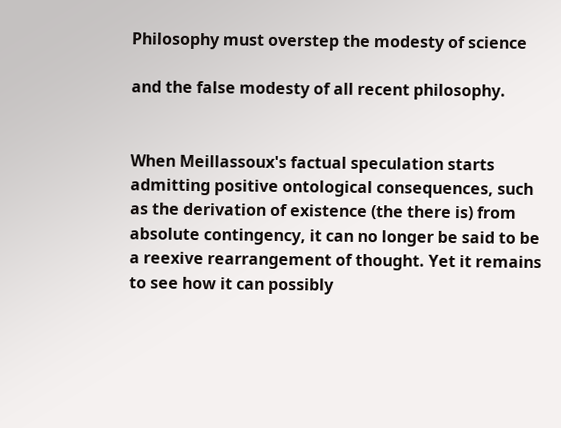Philosophy must overstep the modesty of science

and the false modesty of all recent philosophy.


When Meillassoux's factual speculation starts admitting positive ontological consequences, such as the derivation of existence (the there is) from absolute contingency, it can no longer be said to be a reexive rearrangement of thought. Yet it remains to see how it can possibly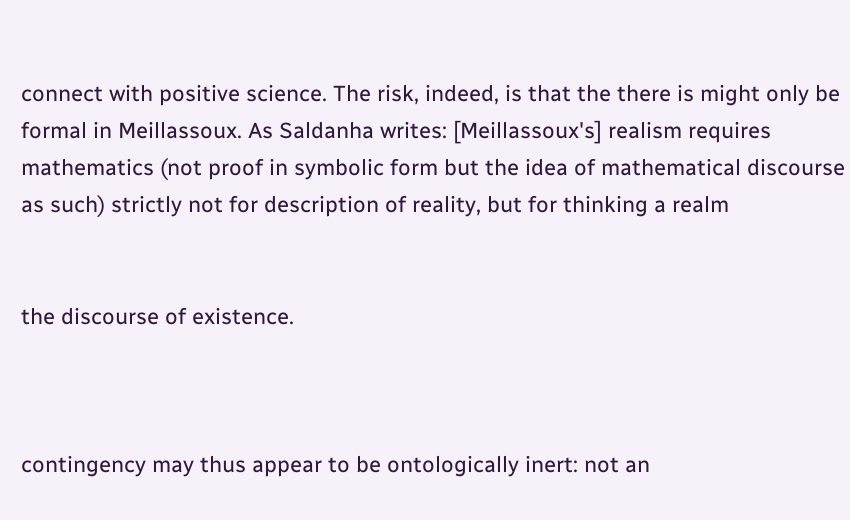connect with positive science. The risk, indeed, is that the there is might only be formal in Meillassoux. As Saldanha writes: [Meillassoux's] realism requires mathematics (not proof in symbolic form but the idea of mathematical discourse as such) strictly not for description of reality, but for thinking a realm


the discourse of existence.



contingency may thus appear to be ontologically inert: not an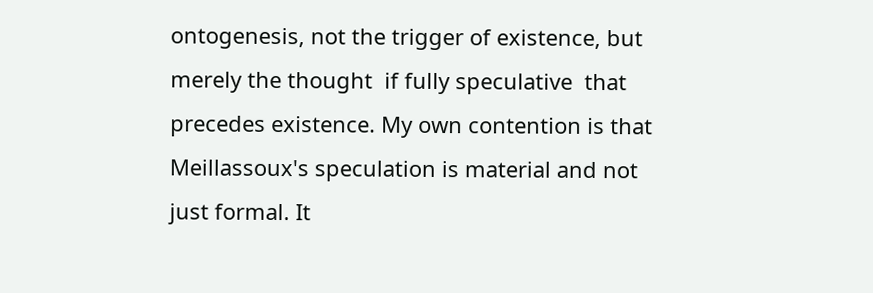ontogenesis, not the trigger of existence, but merely the thought  if fully speculative  that precedes existence. My own contention is that Meillassoux's speculation is material and not just formal. It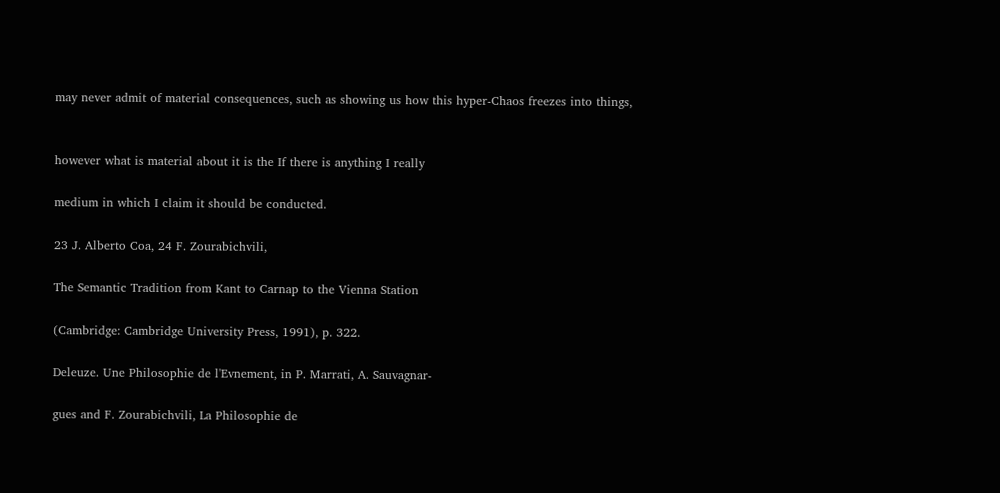may never admit of material consequences, such as showing us how this hyper-Chaos freezes into things,


however what is material about it is the If there is anything I really

medium in which I claim it should be conducted.

23 J. Alberto Coa, 24 F. Zourabichvili,

The Semantic Tradition from Kant to Carnap to the Vienna Station

(Cambridge: Cambridge University Press, 1991), p. 322.

Deleuze. Une Philosophie de l'Evnement, in P. Marrati, A. Sauvagnar-

gues and F. Zourabichvili, La Philosophie de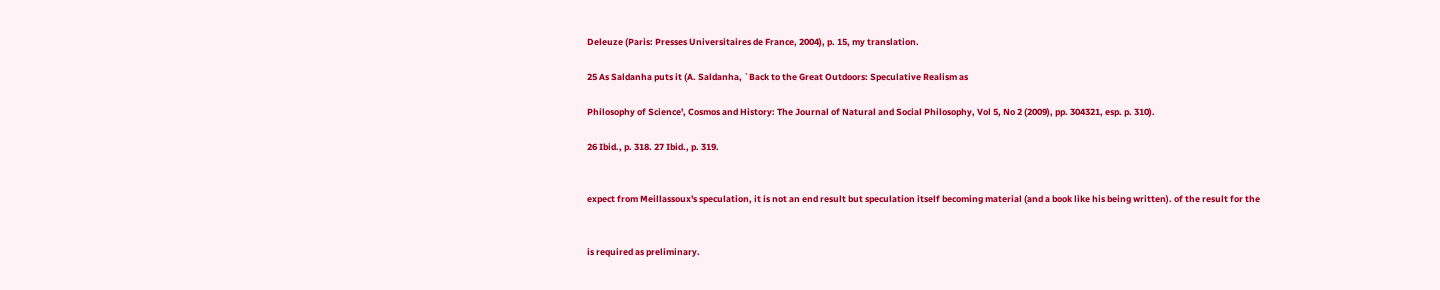Deleuze (Paris: Presses Universitaires de France, 2004), p. 15, my translation.

25 As Saldanha puts it (A. Saldanha, `Back to the Great Outdoors: Speculative Realism as

Philosophy of Science', Cosmos and History: The Journal of Natural and Social Philosophy, Vol 5, No 2 (2009), pp. 304321, esp. p. 310).

26 Ibid., p. 318. 27 Ibid., p. 319.


expect from Meillassoux's speculation, it is not an end result but speculation itself becoming material (and a book like his being written). of the result for the


is required as preliminary.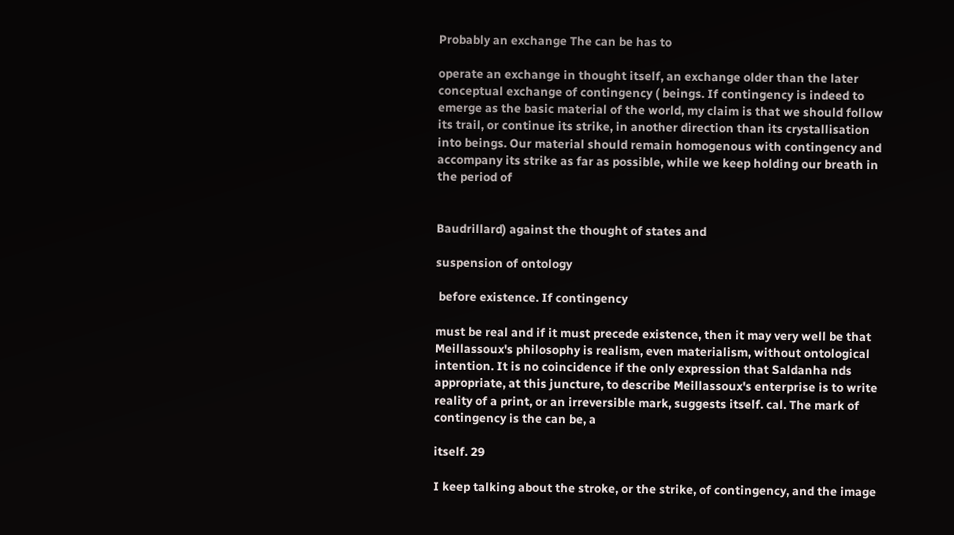Probably an exchange The can be has to

operate an exchange in thought itself, an exchange older than the later conceptual exchange of contingency ( beings. If contingency is indeed to emerge as the basic material of the world, my claim is that we should follow its trail, or continue its strike, in another direction than its crystallisation into beings. Our material should remain homogenous with contingency and accompany its strike as far as possible, while we keep holding our breath in the period of


Baudrillard) against the thought of states and

suspension of ontology

 before existence. If contingency

must be real and if it must precede existence, then it may very well be that Meillassoux's philosophy is realism, even materialism, without ontological intention. It is no coincidence if the only expression that Saldanha nds appropriate, at this juncture, to describe Meillassoux's enterprise is to write reality of a print, or an irreversible mark, suggests itself. cal. The mark of contingency is the can be, a

itself. 29

I keep talking about the stroke, or the strike, of contingency, and the image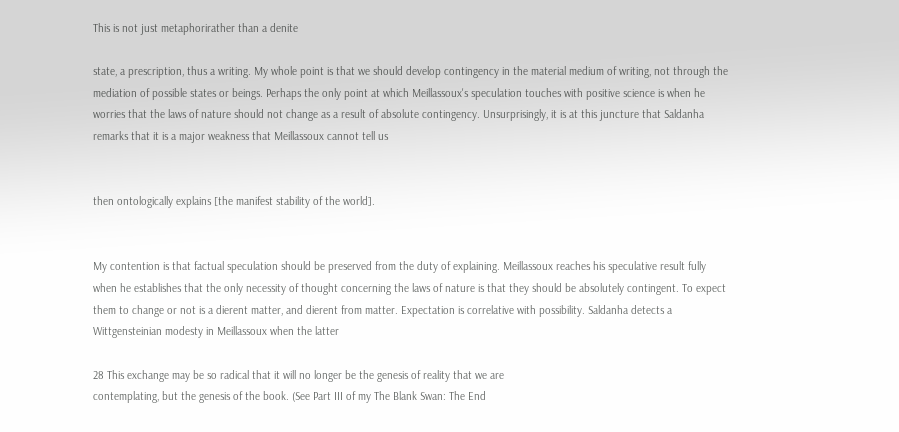This is not just metaphorirather than a denite

state, a prescription, thus a writing. My whole point is that we should develop contingency in the material medium of writing, not through the mediation of possible states or beings. Perhaps the only point at which Meillassoux's speculation touches with positive science is when he worries that the laws of nature should not change as a result of absolute contingency. Unsurprisingly, it is at this juncture that Saldanha remarks that it is a major weakness that Meillassoux cannot tell us


then ontologically explains [the manifest stability of the world].


My contention is that factual speculation should be preserved from the duty of explaining. Meillassoux reaches his speculative result fully when he establishes that the only necessity of thought concerning the laws of nature is that they should be absolutely contingent. To expect them to change or not is a dierent matter, and dierent from matter. Expectation is correlative with possibility. Saldanha detects a Wittgensteinian modesty in Meillassoux when the latter

28 This exchange may be so radical that it will no longer be the genesis of reality that we are
contemplating, but the genesis of the book. (See Part III of my The Blank Swan: The End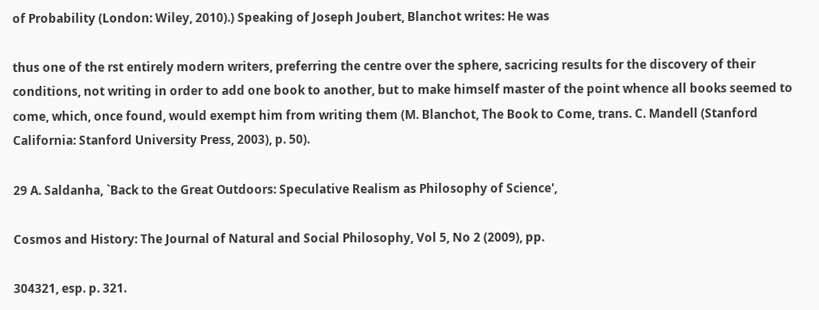of Probability (London: Wiley, 2010).) Speaking of Joseph Joubert, Blanchot writes: He was

thus one of the rst entirely modern writers, preferring the centre over the sphere, sacricing results for the discovery of their conditions, not writing in order to add one book to another, but to make himself master of the point whence all books seemed to come, which, once found, would exempt him from writing them (M. Blanchot, The Book to Come, trans. C. Mandell (Stanford California: Stanford University Press, 2003), p. 50).

29 A. Saldanha, `Back to the Great Outdoors: Speculative Realism as Philosophy of Science',

Cosmos and History: The Journal of Natural and Social Philosophy, Vol 5, No 2 (2009), pp.

304321, esp. p. 321.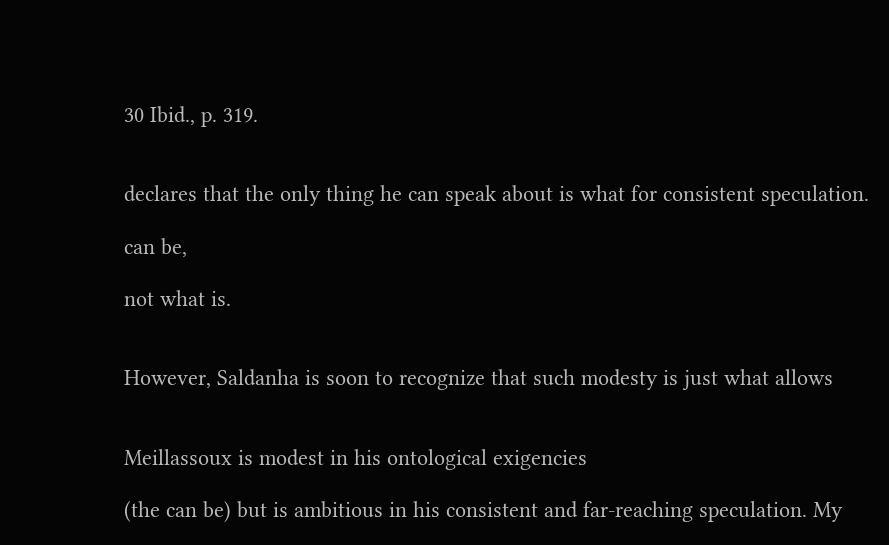30 Ibid., p. 319.


declares that the only thing he can speak about is what for consistent speculation.

can be,

not what is.


However, Saldanha is soon to recognize that such modesty is just what allows


Meillassoux is modest in his ontological exigencies

(the can be) but is ambitious in his consistent and far-reaching speculation. My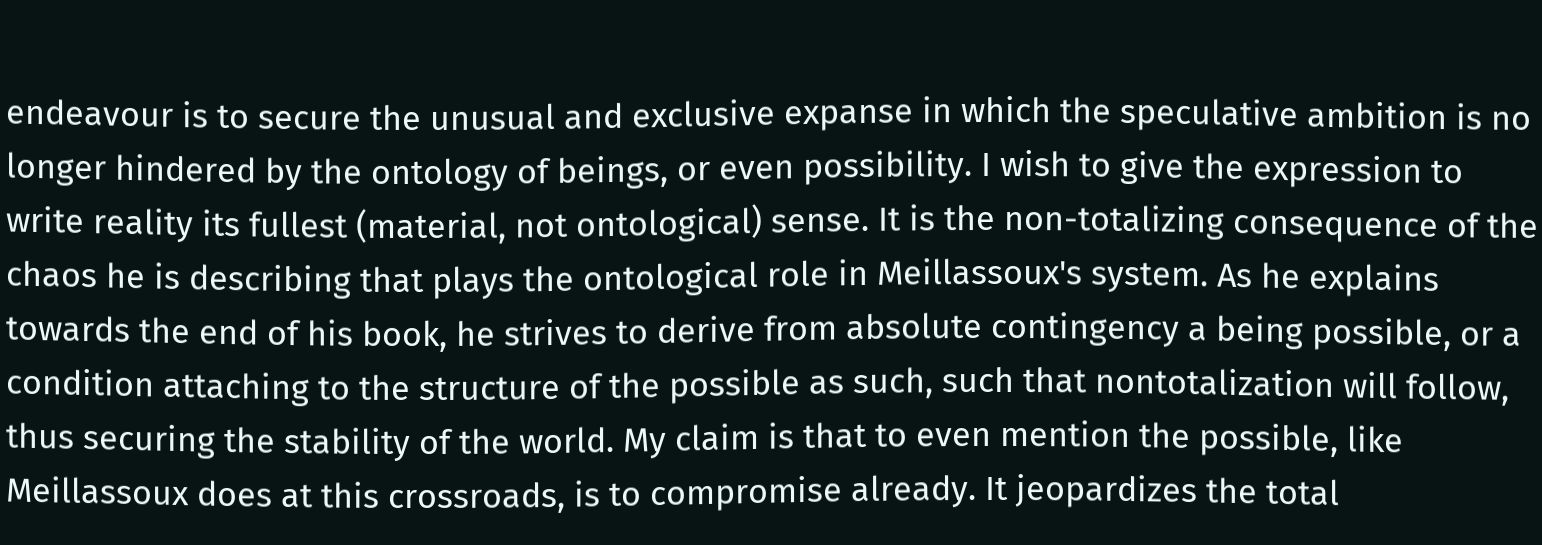endeavour is to secure the unusual and exclusive expanse in which the speculative ambition is no longer hindered by the ontology of beings, or even possibility. I wish to give the expression to write reality its fullest (material, not ontological) sense. It is the non-totalizing consequence of the chaos he is describing that plays the ontological role in Meillassoux's system. As he explains towards the end of his book, he strives to derive from absolute contingency a being possible, or a condition attaching to the structure of the possible as such, such that nontotalization will follow, thus securing the stability of the world. My claim is that to even mention the possible, like Meillassoux does at this crossroads, is to compromise already. It jeopardizes the total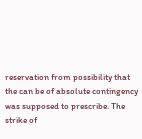reservation from possibility that the can be of absolute contingency was supposed to prescribe. The strike of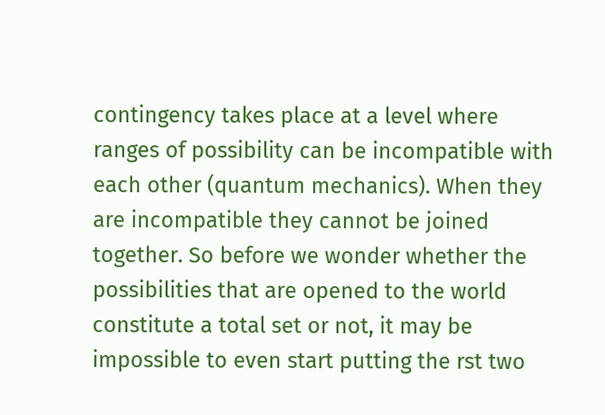contingency takes place at a level where ranges of possibility can be incompatible with each other (quantum mechanics). When they are incompatible they cannot be joined together. So before we wonder whether the possibilities that are opened to the world constitute a total set or not, it may be impossible to even start putting the rst two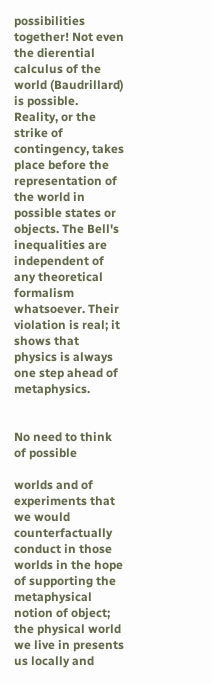possibilities together! Not even the dierential calculus of the world (Baudrillard) is possible. Reality, or the strike of contingency, takes place before the representation of the world in possible states or objects. The Bell's inequalities are independent of any theoretical formalism whatsoever. Their violation is real; it shows that physics is always one step ahead of metaphysics.


No need to think of possible

worlds and of experiments that we would counterfactually conduct in those worlds in the hope of supporting the metaphysical notion of object; the physical world we live in presents us locally and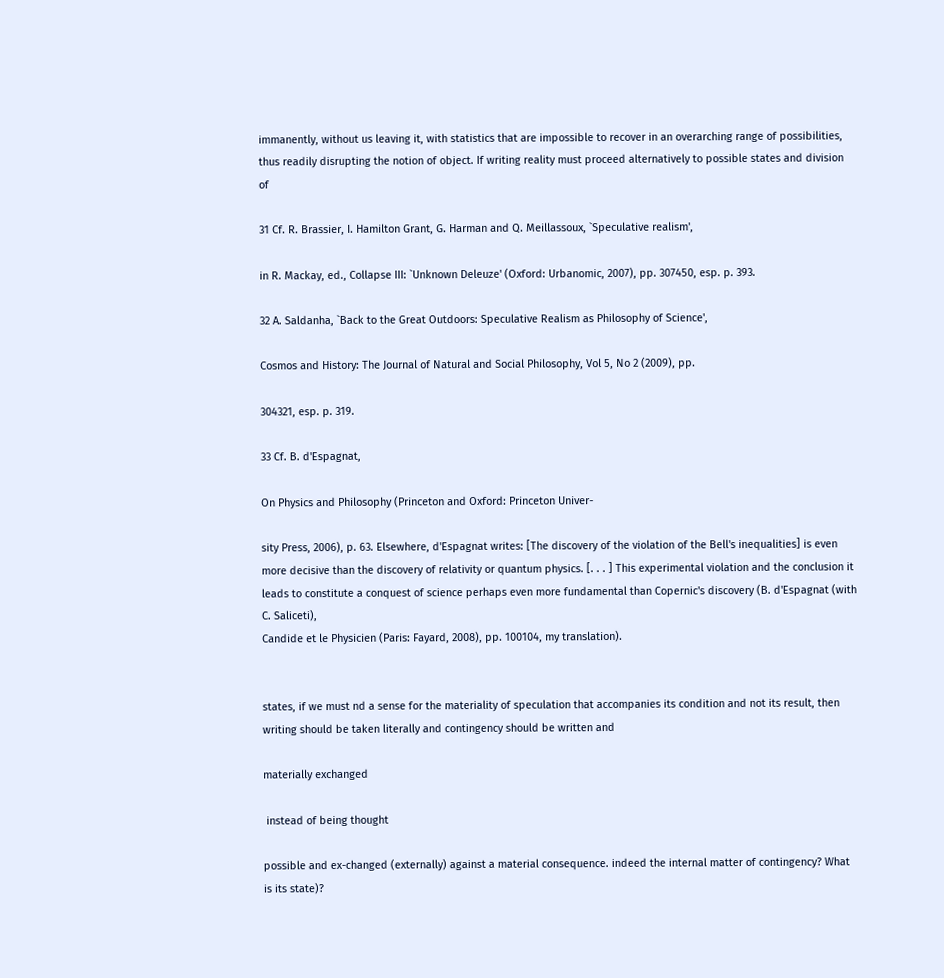immanently, without us leaving it, with statistics that are impossible to recover in an overarching range of possibilities, thus readily disrupting the notion of object. If writing reality must proceed alternatively to possible states and division of

31 Cf. R. Brassier, I. Hamilton Grant, G. Harman and Q. Meillassoux, `Speculative realism',

in R. Mackay, ed., Collapse III: `Unknown Deleuze' (Oxford: Urbanomic, 2007), pp. 307450, esp. p. 393.

32 A. Saldanha, `Back to the Great Outdoors: Speculative Realism as Philosophy of Science',

Cosmos and History: The Journal of Natural and Social Philosophy, Vol 5, No 2 (2009), pp.

304321, esp. p. 319.

33 Cf. B. d'Espagnat,

On Physics and Philosophy (Princeton and Oxford: Princeton Univer-

sity Press, 2006), p. 63. Elsewhere, d'Espagnat writes: [The discovery of the violation of the Bell's inequalities] is even more decisive than the discovery of relativity or quantum physics. [. . . ] This experimental violation and the conclusion it leads to constitute a conquest of science perhaps even more fundamental than Copernic's discovery (B. d'Espagnat (with C. Saliceti),
Candide et le Physicien (Paris: Fayard, 2008), pp. 100104, my translation).


states, if we must nd a sense for the materiality of speculation that accompanies its condition and not its result, then writing should be taken literally and contingency should be written and

materially exchanged

 instead of being thought

possible and ex-changed (externally) against a material consequence. indeed the internal matter of contingency? What is its state)?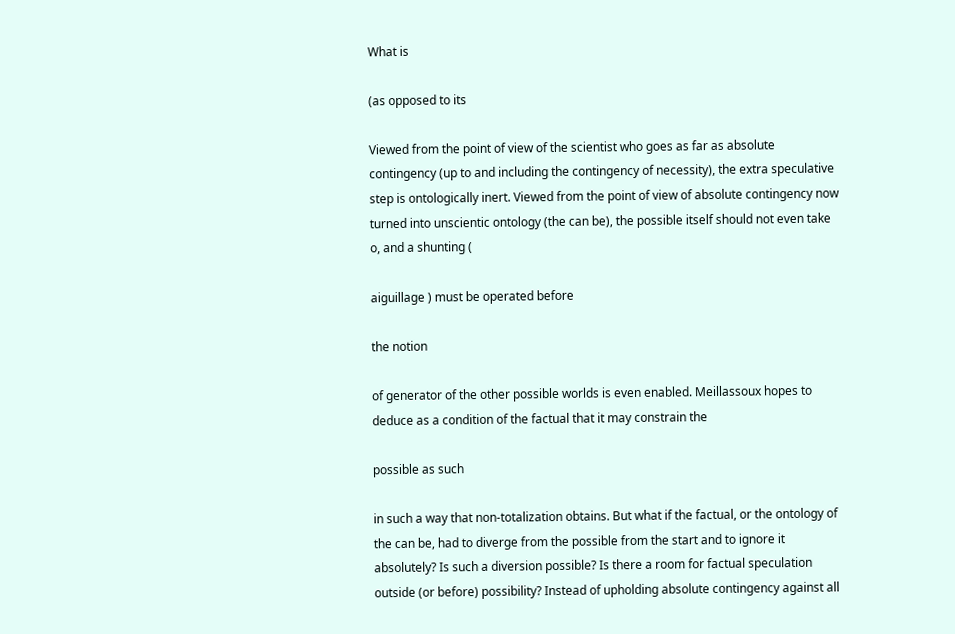What is

(as opposed to its

Viewed from the point of view of the scientist who goes as far as absolute contingency (up to and including the contingency of necessity), the extra speculative step is ontologically inert. Viewed from the point of view of absolute contingency now turned into unscientic ontology (the can be), the possible itself should not even take o, and a shunting (

aiguillage ) must be operated before

the notion

of generator of the other possible worlds is even enabled. Meillassoux hopes to deduce as a condition of the factual that it may constrain the

possible as such

in such a way that non-totalization obtains. But what if the factual, or the ontology of the can be, had to diverge from the possible from the start and to ignore it absolutely? Is such a diversion possible? Is there a room for factual speculation outside (or before) possibility? Instead of upholding absolute contingency against all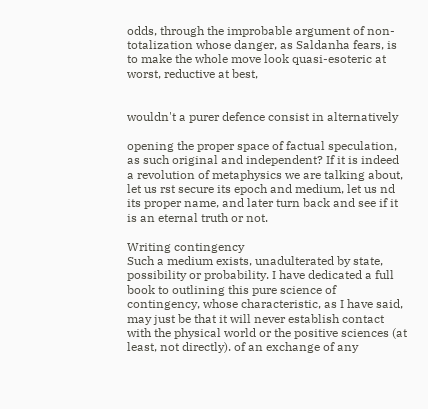odds, through the improbable argument of non-totalization whose danger, as Saldanha fears, is to make the whole move look quasi-esoteric at worst, reductive at best,


wouldn't a purer defence consist in alternatively

opening the proper space of factual speculation, as such original and independent? If it is indeed a revolution of metaphysics we are talking about, let us rst secure its epoch and medium, let us nd its proper name, and later turn back and see if it is an eternal truth or not.

Writing contingency
Such a medium exists, unadulterated by state, possibility or probability. I have dedicated a full book to outlining this pure science of contingency, whose characteristic, as I have said, may just be that it will never establish contact with the physical world or the positive sciences (at least, not directly). of an exchange of any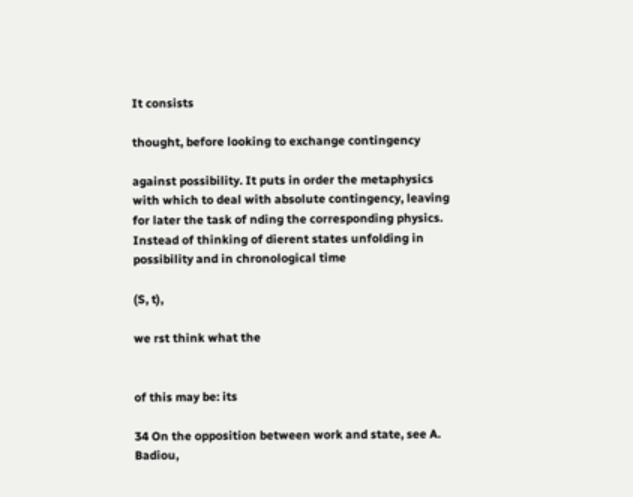It consists

thought, before looking to exchange contingency

against possibility. It puts in order the metaphysics with which to deal with absolute contingency, leaving for later the task of nding the corresponding physics. Instead of thinking of dierent states unfolding in possibility and in chronological time

(S, t),

we rst think what the


of this may be: its

34 On the opposition between work and state, see A. Badiou,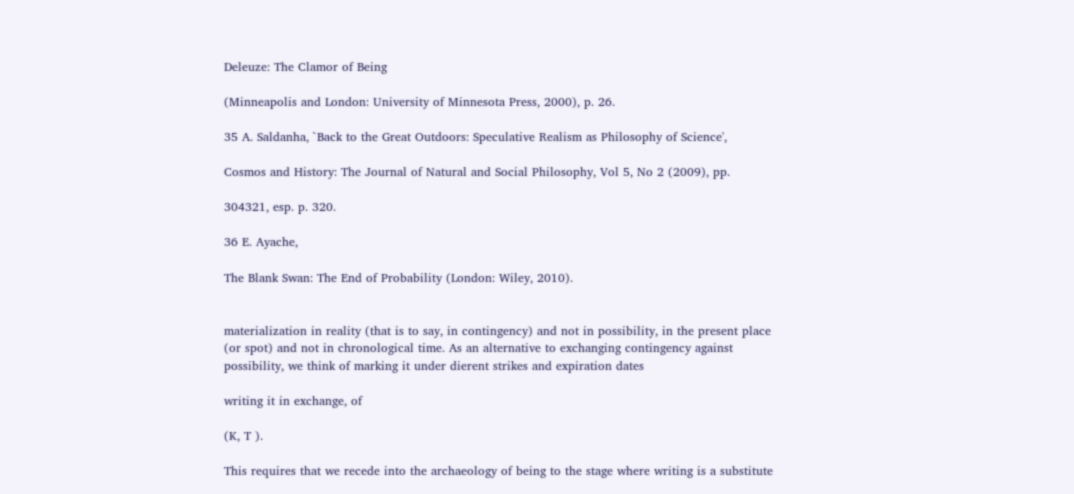Deleuze: The Clamor of Being

(Minneapolis and London: University of Minnesota Press, 2000), p. 26.

35 A. Saldanha, `Back to the Great Outdoors: Speculative Realism as Philosophy of Science',

Cosmos and History: The Journal of Natural and Social Philosophy, Vol 5, No 2 (2009), pp.

304321, esp. p. 320.

36 E. Ayache,

The Blank Swan: The End of Probability (London: Wiley, 2010).


materialization in reality (that is to say, in contingency) and not in possibility, in the present place (or spot) and not in chronological time. As an alternative to exchanging contingency against possibility, we think of marking it under dierent strikes and expiration dates

writing it in exchange, of

(K, T ).

This requires that we recede into the archaeology of being to the stage where writing is a substitute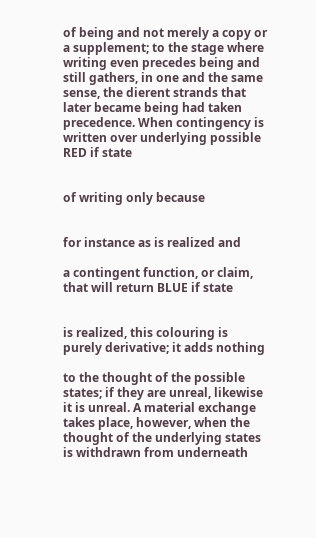of being and not merely a copy or a supplement; to the stage where writing even precedes being and still gathers, in one and the same sense, the dierent strands that later became being had taken precedence. When contingency is written over underlying possible RED if state


of writing only because


for instance as is realized and

a contingent function, or claim, that will return BLUE if state


is realized, this colouring is purely derivative; it adds nothing

to the thought of the possible states; if they are unreal, likewise it is unreal. A material exchange takes place, however, when the thought of the underlying states is withdrawn from underneath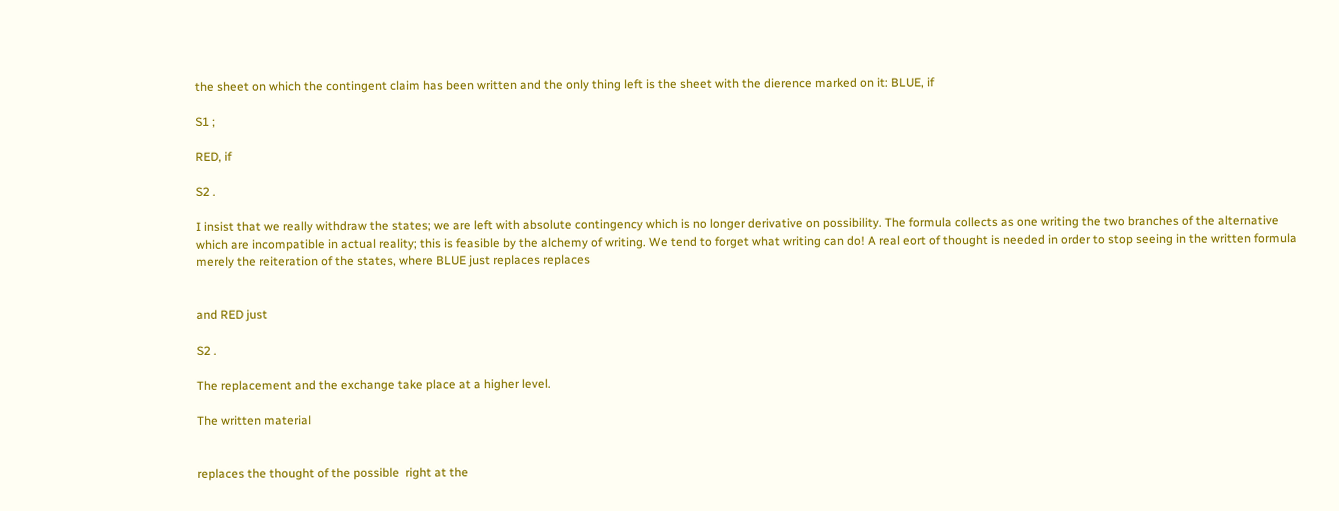the sheet on which the contingent claim has been written and the only thing left is the sheet with the dierence marked on it: BLUE, if

S1 ;

RED, if

S2 .

I insist that we really withdraw the states; we are left with absolute contingency which is no longer derivative on possibility. The formula collects as one writing the two branches of the alternative which are incompatible in actual reality; this is feasible by the alchemy of writing. We tend to forget what writing can do! A real eort of thought is needed in order to stop seeing in the written formula merely the reiteration of the states, where BLUE just replaces replaces


and RED just

S2 .

The replacement and the exchange take place at a higher level.

The written material


replaces the thought of the possible  right at the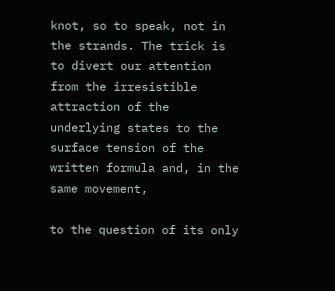knot, so to speak, not in the strands. The trick is to divert our attention from the irresistible attraction of the underlying states to the surface tension of the written formula and, in the same movement,

to the question of its only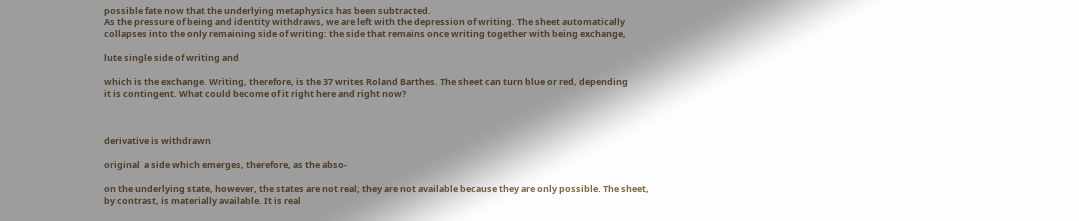possible fate now that the underlying metaphysics has been subtracted.
As the pressure of being and identity withdraws, we are left with the depression of writing. The sheet automatically collapses into the only remaining side of writing: the side that remains once writing together with being exchange,

lute single side of writing and

which is the exchange. Writing, therefore, is the 37 writes Roland Barthes. The sheet can turn blue or red, depending
it is contingent. What could become of it right here and right now?



derivative is withdrawn

original  a side which emerges, therefore, as the abso-

on the underlying state, however, the states are not real; they are not available because they are only possible. The sheet, by contrast, is materially available. It is real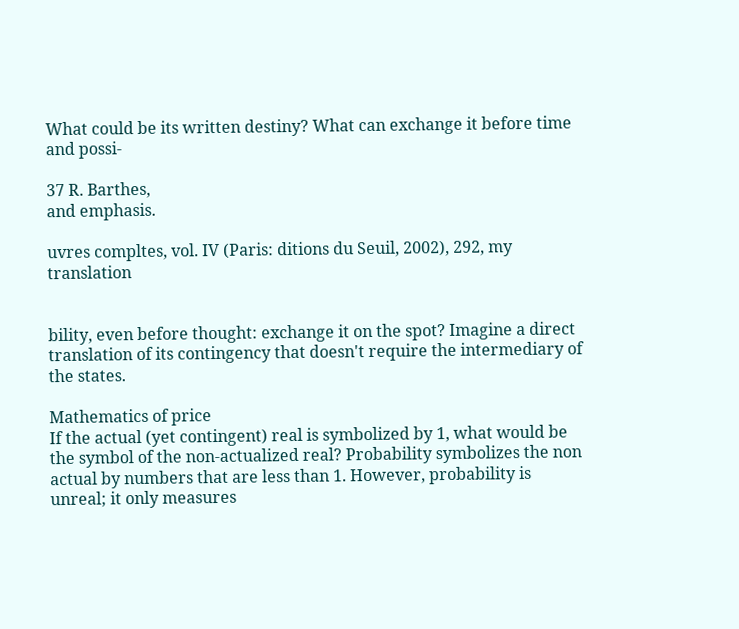What could be its written destiny? What can exchange it before time and possi-

37 R. Barthes,
and emphasis.

uvres compltes, vol. IV (Paris: ditions du Seuil, 2002), 292, my translation


bility, even before thought: exchange it on the spot? Imagine a direct translation of its contingency that doesn't require the intermediary of the states.

Mathematics of price
If the actual (yet contingent) real is symbolized by 1, what would be the symbol of the non-actualized real? Probability symbolizes the non actual by numbers that are less than 1. However, probability is unreal; it only measures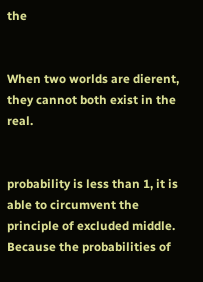the


When two worlds are dierent, they cannot both exist in the real.


probability is less than 1, it is able to circumvent the principle of excluded middle. Because the probabilities of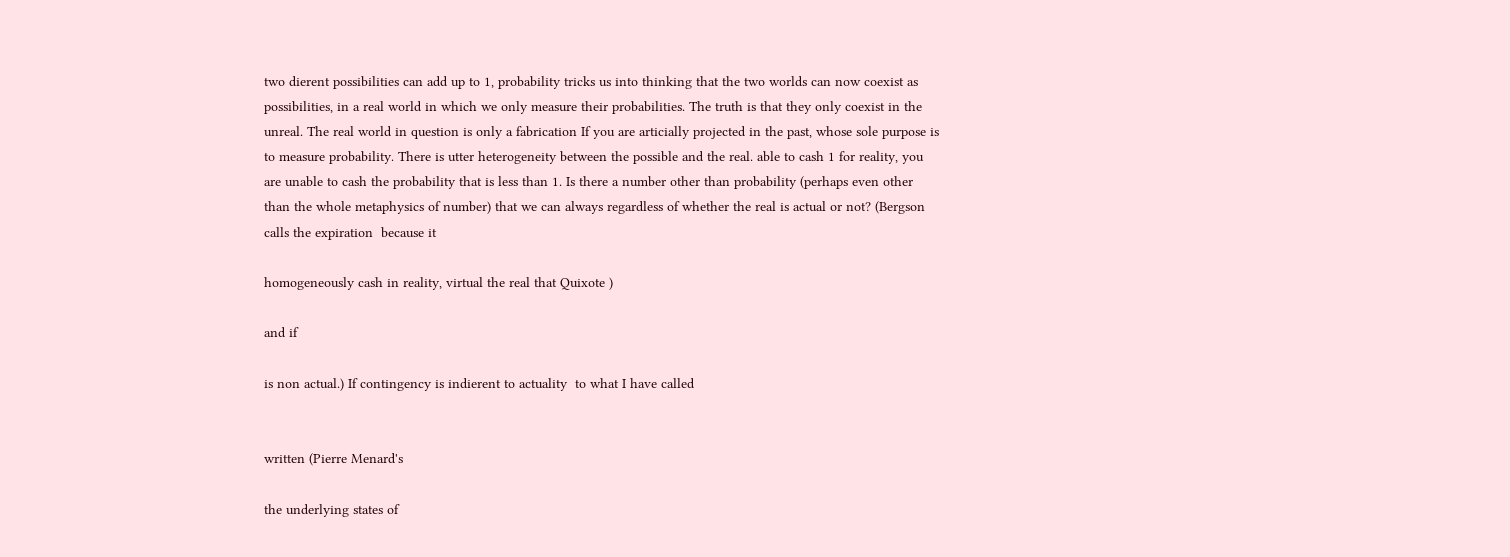two dierent possibilities can add up to 1, probability tricks us into thinking that the two worlds can now coexist as possibilities, in a real world in which we only measure their probabilities. The truth is that they only coexist in the unreal. The real world in question is only a fabrication If you are articially projected in the past, whose sole purpose is to measure probability. There is utter heterogeneity between the possible and the real. able to cash 1 for reality, you are unable to cash the probability that is less than 1. Is there a number other than probability (perhaps even other than the whole metaphysics of number) that we can always regardless of whether the real is actual or not? (Bergson calls the expiration  because it

homogeneously cash in reality, virtual the real that Quixote )

and if

is non actual.) If contingency is indierent to actuality  to what I have called


written (Pierre Menard's

the underlying states of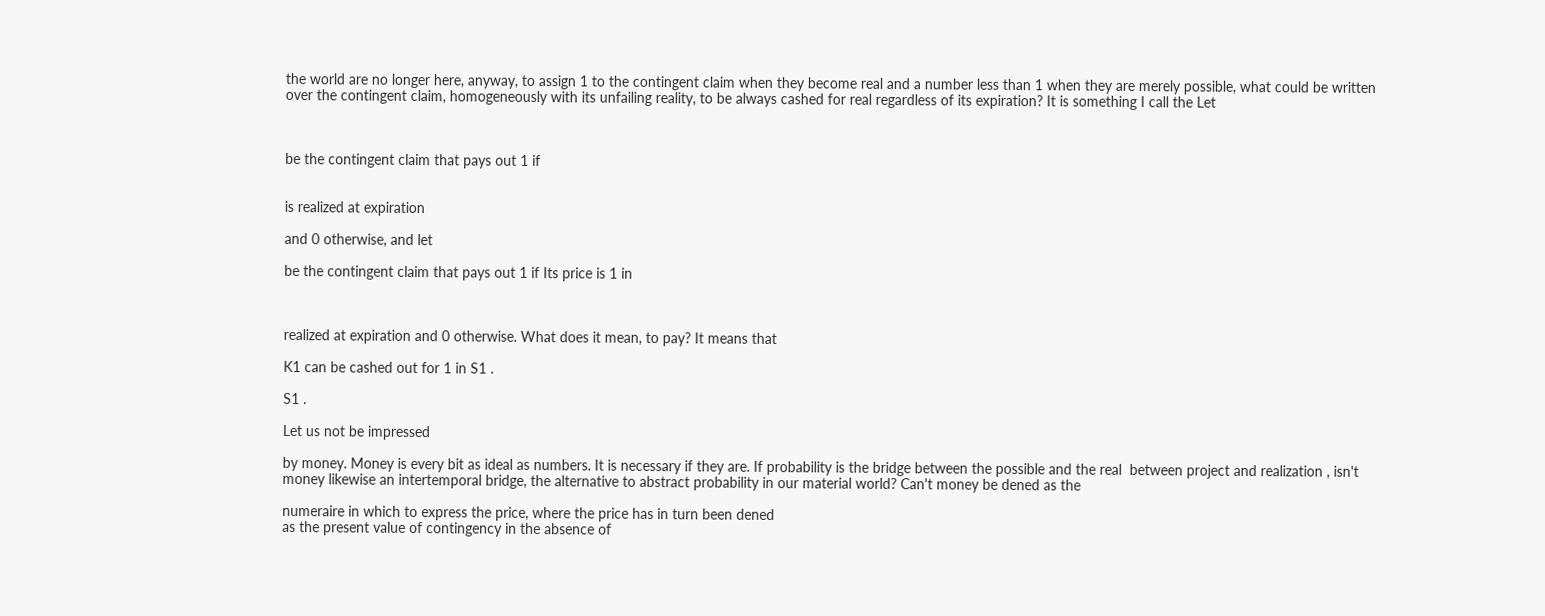the world are no longer here, anyway, to assign 1 to the contingent claim when they become real and a number less than 1 when they are merely possible, what could be written over the contingent claim, homogeneously with its unfailing reality, to be always cashed for real regardless of its expiration? It is something I call the Let



be the contingent claim that pays out 1 if


is realized at expiration

and 0 otherwise, and let

be the contingent claim that pays out 1 if Its price is 1 in



realized at expiration and 0 otherwise. What does it mean, to pay? It means that

K1 can be cashed out for 1 in S1 .

S1 .

Let us not be impressed

by money. Money is every bit as ideal as numbers. It is necessary if they are. If probability is the bridge between the possible and the real  between project and realization , isn't money likewise an intertemporal bridge, the alternative to abstract probability in our material world? Can't money be dened as the

numeraire in which to express the price, where the price has in turn been dened
as the present value of contingency in the absence of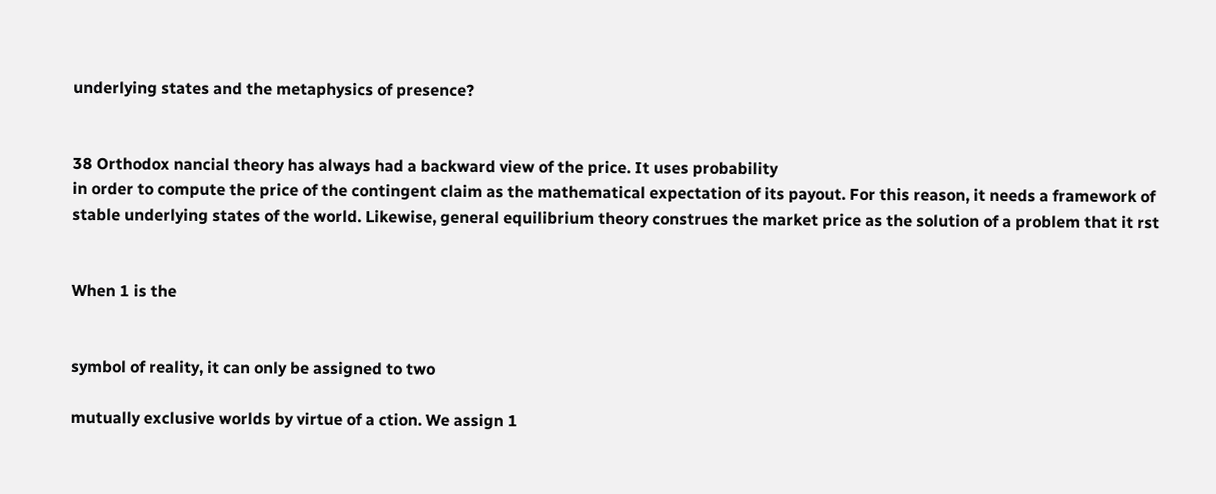underlying states and the metaphysics of presence?


38 Orthodox nancial theory has always had a backward view of the price. It uses probability
in order to compute the price of the contingent claim as the mathematical expectation of its payout. For this reason, it needs a framework of stable underlying states of the world. Likewise, general equilibrium theory construes the market price as the solution of a problem that it rst


When 1 is the


symbol of reality, it can only be assigned to two

mutually exclusive worlds by virtue of a ction. We assign 1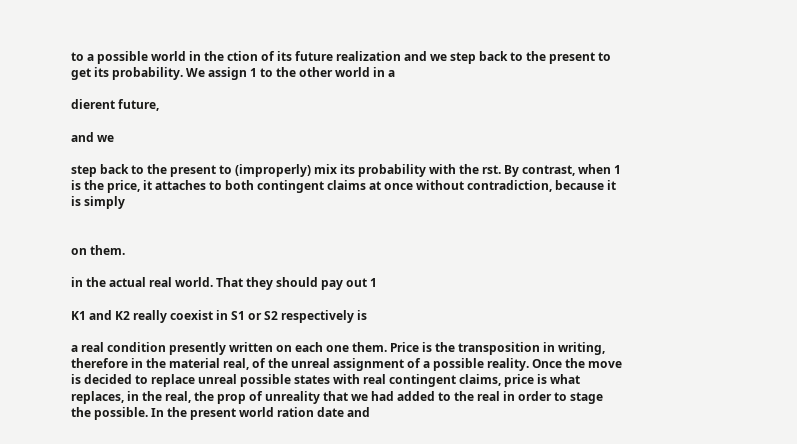to a possible world in the ction of its future realization and we step back to the present to get its probability. We assign 1 to the other world in a

dierent future,

and we

step back to the present to (improperly) mix its probability with the rst. By contrast, when 1 is the price, it attaches to both contingent claims at once without contradiction, because it is simply


on them.

in the actual real world. That they should pay out 1

K1 and K2 really coexist in S1 or S2 respectively is

a real condition presently written on each one them. Price is the transposition in writing, therefore in the material real, of the unreal assignment of a possible reality. Once the move is decided to replace unreal possible states with real contingent claims, price is what replaces, in the real, the prop of unreality that we had added to the real in order to stage the possible. In the present world ration date and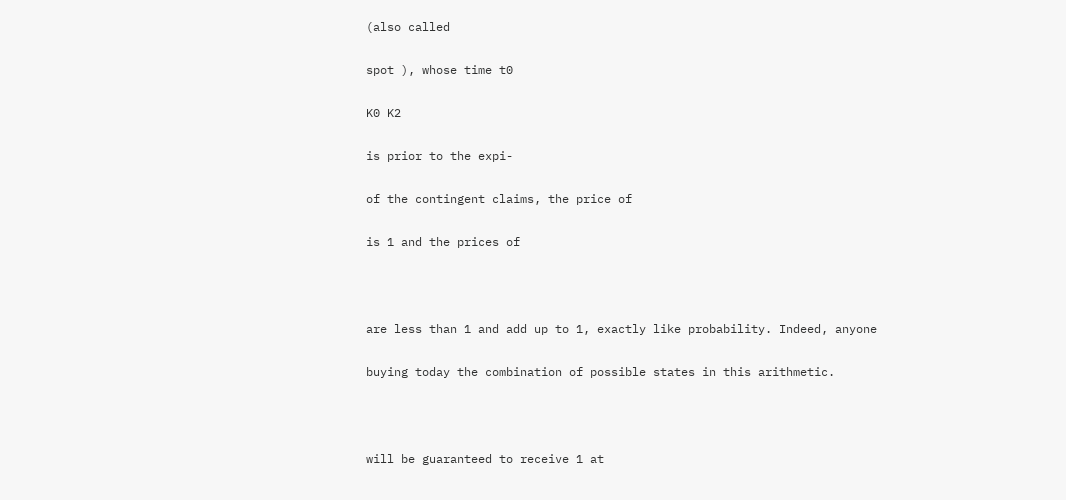(also called

spot ), whose time t0

K0 K2

is prior to the expi-

of the contingent claims, the price of

is 1 and the prices of



are less than 1 and add up to 1, exactly like probability. Indeed, anyone

buying today the combination of possible states in this arithmetic.



will be guaranteed to receive 1 at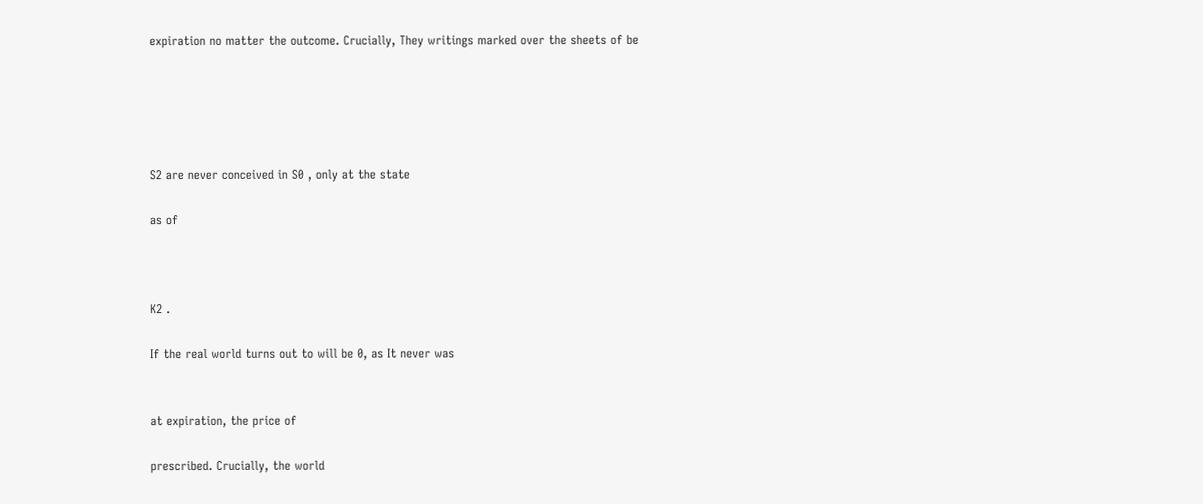expiration no matter the outcome. Crucially, They writings marked over the sheets of be





S2 are never conceived in S0 , only at the state

as of



K2 .

If the real world turns out to will be 0, as It never was


at expiration, the price of

prescribed. Crucially, the world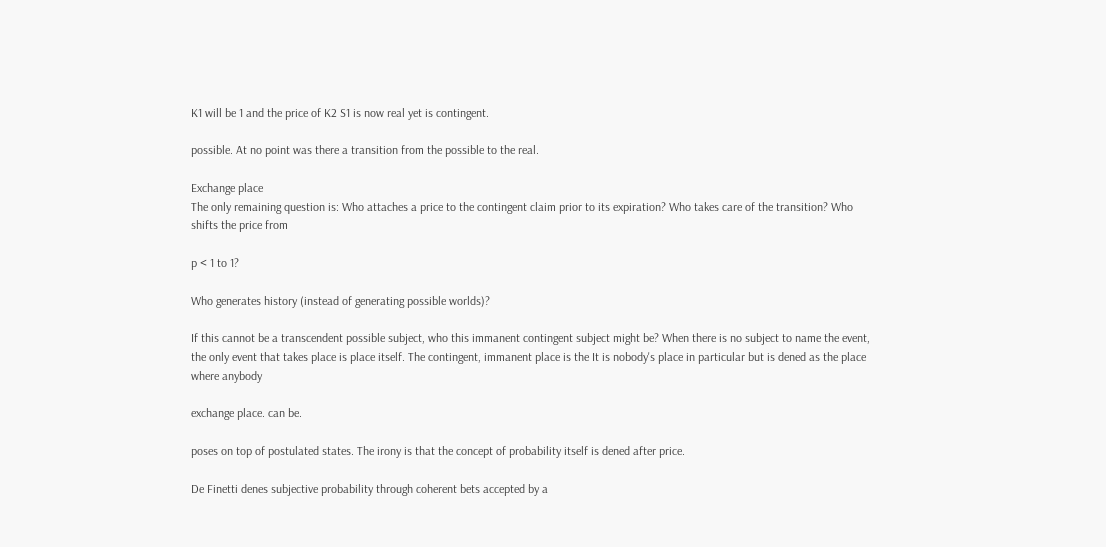K1 will be 1 and the price of K2 S1 is now real yet is contingent.

possible. At no point was there a transition from the possible to the real.

Exchange place
The only remaining question is: Who attaches a price to the contingent claim prior to its expiration? Who takes care of the transition? Who shifts the price from

p < 1 to 1?

Who generates history (instead of generating possible worlds)?

If this cannot be a transcendent possible subject, who this immanent contingent subject might be? When there is no subject to name the event, the only event that takes place is place itself. The contingent, immanent place is the It is nobody's place in particular but is dened as the place where anybody

exchange place. can be.

poses on top of postulated states. The irony is that the concept of probability itself is dened after price.

De Finetti denes subjective probability through coherent bets accepted by a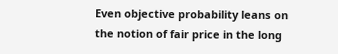Even objective probability leans on the notion of fair price in the long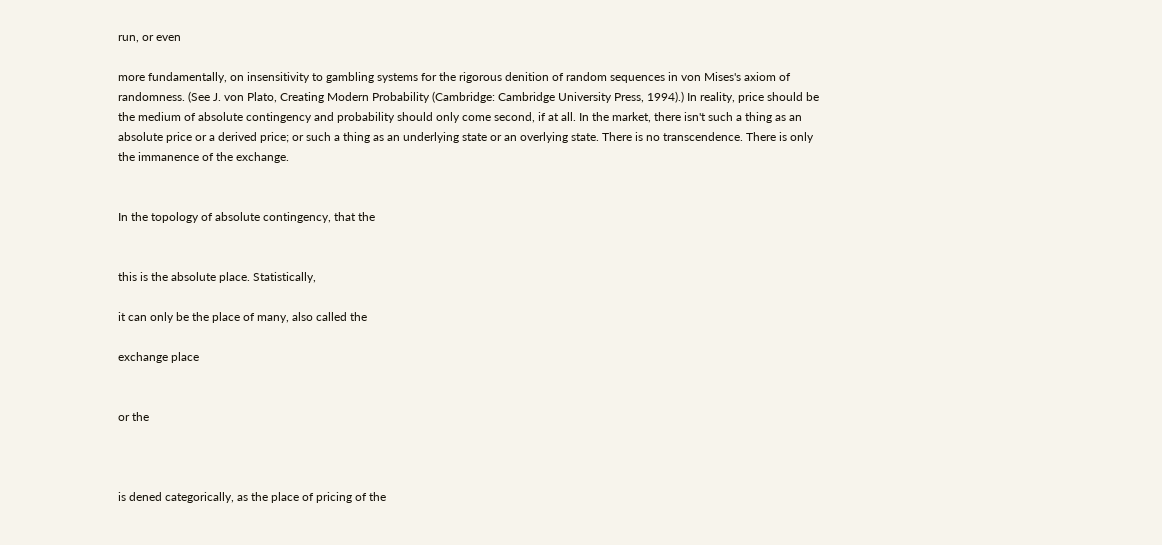run, or even

more fundamentally, on insensitivity to gambling systems for the rigorous denition of random sequences in von Mises's axiom of randomness. (See J. von Plato, Creating Modern Probability (Cambridge: Cambridge University Press, 1994).) In reality, price should be the medium of absolute contingency and probability should only come second, if at all. In the market, there isn't such a thing as an absolute price or a derived price; or such a thing as an underlying state or an overlying state. There is no transcendence. There is only the immanence of the exchange.


In the topology of absolute contingency, that the


this is the absolute place. Statistically,

it can only be the place of many, also called the

exchange place


or the



is dened categorically, as the place of pricing of the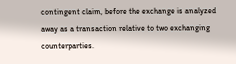contingent claim, before the exchange is analyzed away as a transaction relative to two exchanging counterparties.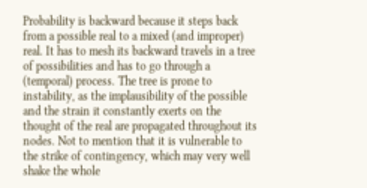Probability is backward because it steps back from a possible real to a mixed (and improper) real. It has to mesh its backward travels in a tree of possibilities and has to go through a (temporal) process. The tree is prone to instability, as the implausibility of the possible and the strain it constantly exerts on the thought of the real are propagated throughout its nodes. Not to mention that it is vulnerable to the strike of contingency, which may very well shake the whole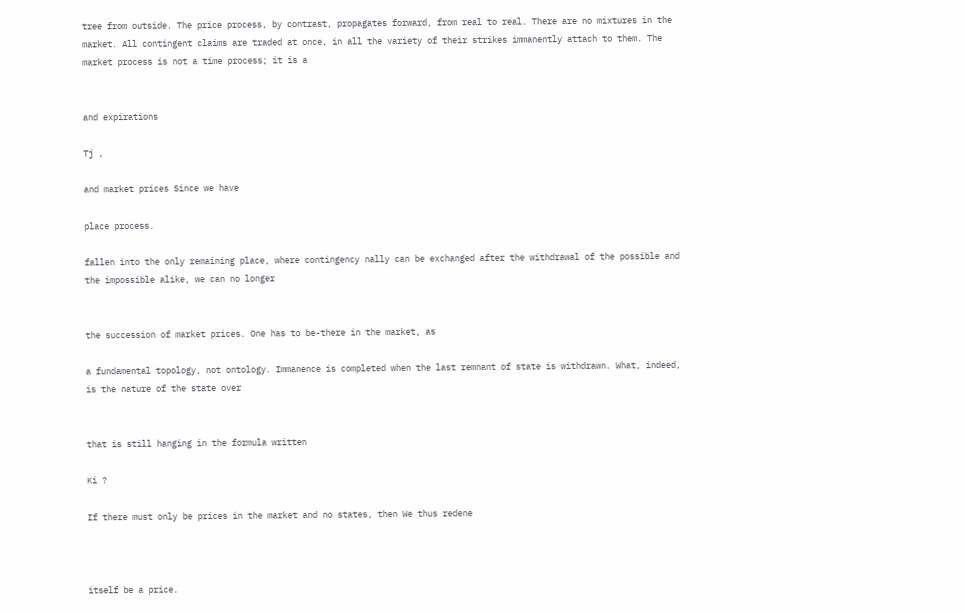tree from outside. The price process, by contrast, propagates forward, from real to real. There are no mixtures in the market. All contingent claims are traded at once, in all the variety of their strikes immanently attach to them. The market process is not a time process; it is a


and expirations

Tj ,

and market prices Since we have

place process.

fallen into the only remaining place, where contingency nally can be exchanged after the withdrawal of the possible and the impossible alike, we can no longer


the succession of market prices. One has to be-there in the market, as

a fundamental topology, not ontology. Immanence is completed when the last remnant of state is withdrawn. What, indeed, is the nature of the state over


that is still hanging in the formula written

Ki ?

If there must only be prices in the market and no states, then We thus redene



itself be a price.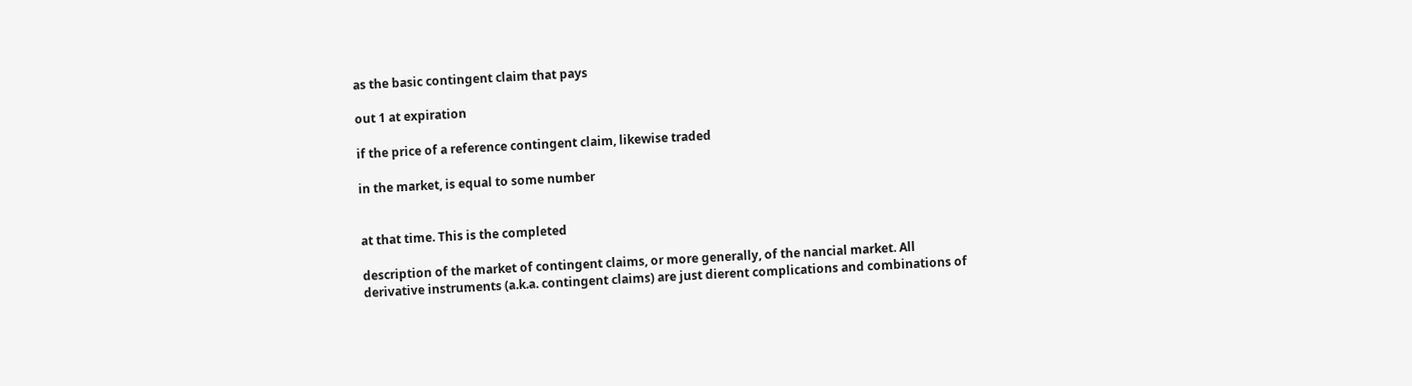as the basic contingent claim that pays

out 1 at expiration

if the price of a reference contingent claim, likewise traded

in the market, is equal to some number


at that time. This is the completed

description of the market of contingent claims, or more generally, of the nancial market. All derivative instruments (a.k.a. contingent claims) are just dierent complications and combinations of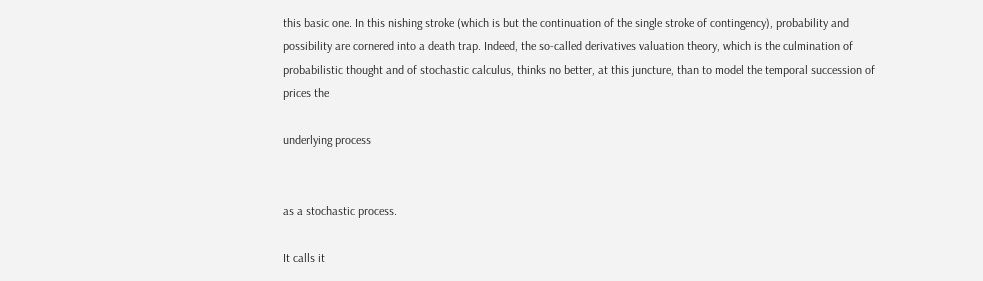this basic one. In this nishing stroke (which is but the continuation of the single stroke of contingency), probability and possibility are cornered into a death trap. Indeed, the so-called derivatives valuation theory, which is the culmination of probabilistic thought and of stochastic calculus, thinks no better, at this juncture, than to model the temporal succession of prices the

underlying process


as a stochastic process.

It calls it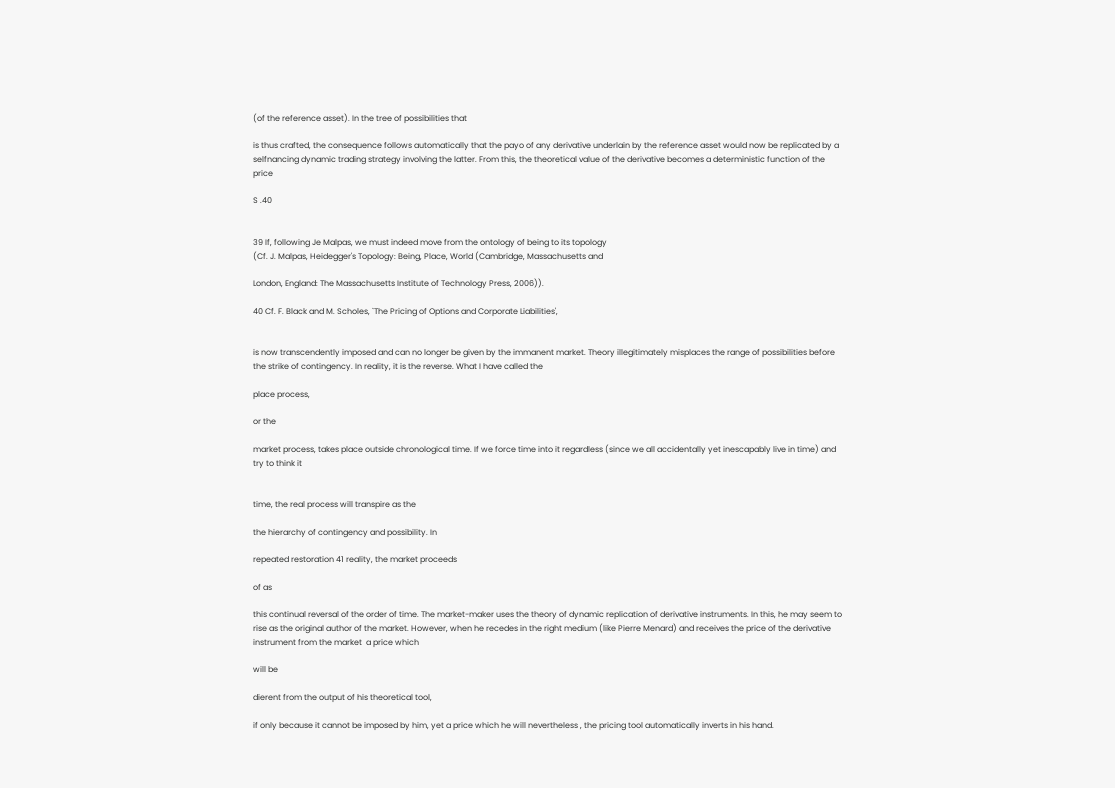(of the reference asset). In the tree of possibilities that

is thus crafted, the consequence follows automatically that the payo of any derivative underlain by the reference asset would now be replicated by a selfnancing dynamic trading strategy involving the latter. From this, the theoretical value of the derivative becomes a deterministic function of the price

S .40


39 If, following Je Malpas, we must indeed move from the ontology of being to its topology
(Cf. J. Malpas, Heidegger's Topology: Being, Place, World (Cambridge, Massachusetts and

London, England: The Massachusetts Institute of Technology Press, 2006)).

40 Cf. F. Black and M. Scholes, `The Pricing of Options and Corporate Liabilities',


is now transcendently imposed and can no longer be given by the immanent market. Theory illegitimately misplaces the range of possibilities before the strike of contingency. In reality, it is the reverse. What I have called the

place process,

or the

market process, takes place outside chronological time. If we force time into it regardless (since we all accidentally yet inescapably live in time) and try to think it


time, the real process will transpire as the

the hierarchy of contingency and possibility. In

repeated restoration 41 reality, the market proceeds

of as

this continual reversal of the order of time. The market-maker uses the theory of dynamic replication of derivative instruments. In this, he may seem to rise as the original author of the market. However, when he recedes in the right medium (like Pierre Menard) and receives the price of the derivative instrument from the market  a price which

will be

dierent from the output of his theoretical tool,

if only because it cannot be imposed by him, yet a price which he will nevertheless , the pricing tool automatically inverts in his hand.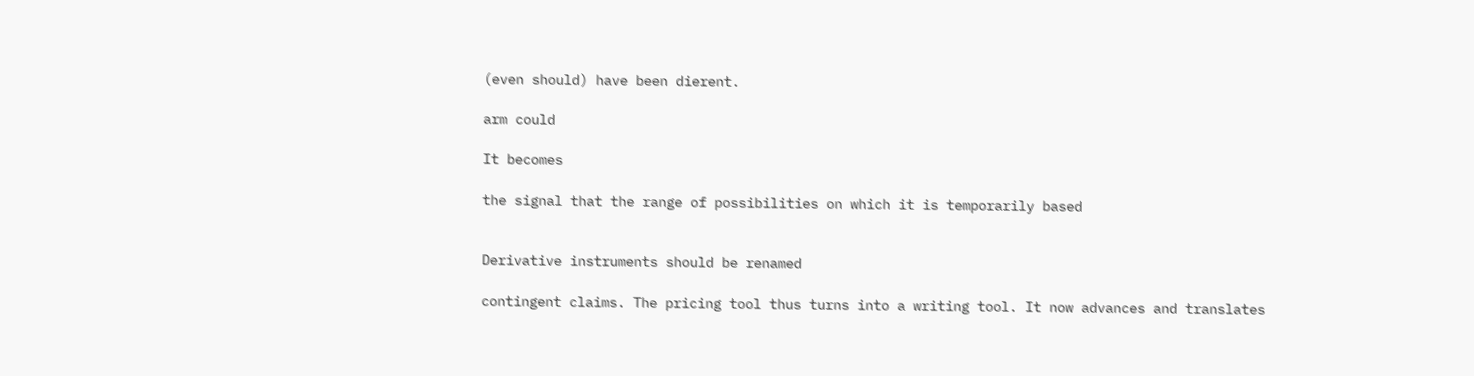(even should) have been dierent.

arm could

It becomes

the signal that the range of possibilities on which it is temporarily based


Derivative instruments should be renamed

contingent claims. The pricing tool thus turns into a writing tool. It now advances and translates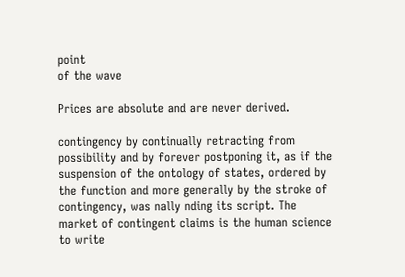point
of the wave

Prices are absolute and are never derived.

contingency by continually retracting from possibility and by forever postponing it, as if the suspension of the ontology of states, ordered by the function and more generally by the stroke of contingency, was nally nding its script. The market of contingent claims is the human science to write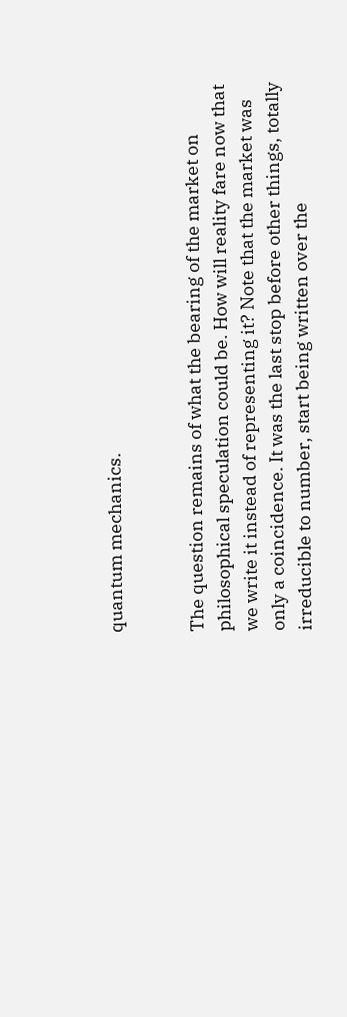quantum mechanics.


The question remains of what the bearing of the market on philosophical speculation could be. How will reality fare now that we write it instead of representing it? Note that the market was only a coincidence. It was the last stop before other things, totally irreducible to number, start being written over the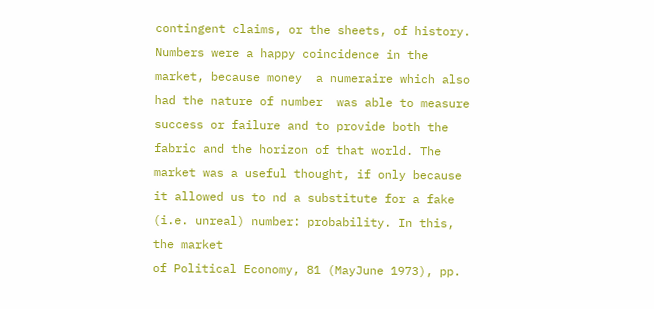contingent claims, or the sheets, of history. Numbers were a happy coincidence in the market, because money  a numeraire which also had the nature of number  was able to measure success or failure and to provide both the fabric and the horizon of that world. The market was a useful thought, if only because it allowed us to nd a substitute for a fake (i.e. unreal) number: probability. In this, the market
of Political Economy, 81 (MayJune 1973), pp.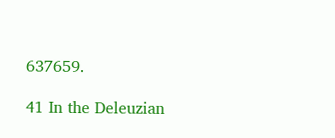637659.

41 In the Deleuzian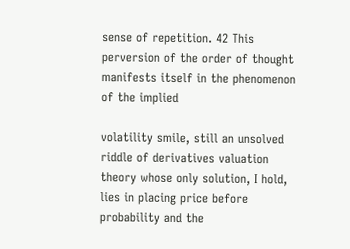sense of repetition. 42 This perversion of the order of thought manifests itself in the phenomenon of the implied

volatility smile, still an unsolved riddle of derivatives valuation theory whose only solution, I hold, lies in placing price before probability and the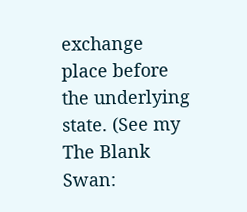exchange place before the underlying state. (See my The Blank Swan: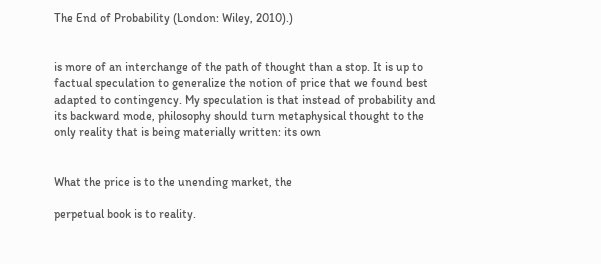The End of Probability (London: Wiley, 2010).)


is more of an interchange of the path of thought than a stop. It is up to factual speculation to generalize the notion of price that we found best adapted to contingency. My speculation is that instead of probability and its backward mode, philosophy should turn metaphysical thought to the only reality that is being materially written: its own


What the price is to the unending market, the

perpetual book is to reality.